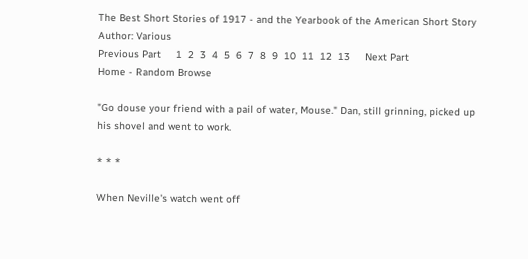The Best Short Stories of 1917 - and the Yearbook of the American Short Story
Author: Various
Previous Part     1  2  3  4  5  6  7  8  9  10  11  12  13     Next Part
Home - Random Browse

"Go douse your friend with a pail of water, Mouse." Dan, still grinning, picked up his shovel and went to work.

* * *

When Neville's watch went off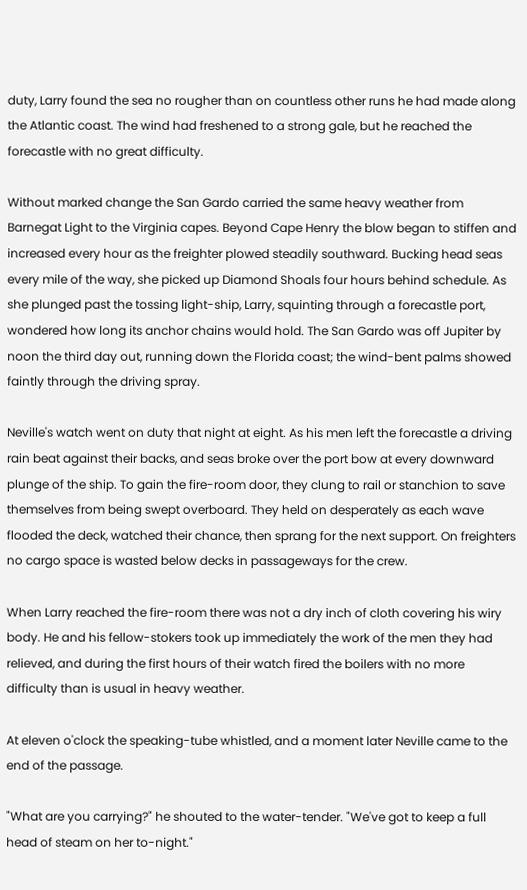duty, Larry found the sea no rougher than on countless other runs he had made along the Atlantic coast. The wind had freshened to a strong gale, but he reached the forecastle with no great difficulty.

Without marked change the San Gardo carried the same heavy weather from Barnegat Light to the Virginia capes. Beyond Cape Henry the blow began to stiffen and increased every hour as the freighter plowed steadily southward. Bucking head seas every mile of the way, she picked up Diamond Shoals four hours behind schedule. As she plunged past the tossing light-ship, Larry, squinting through a forecastle port, wondered how long its anchor chains would hold. The San Gardo was off Jupiter by noon the third day out, running down the Florida coast; the wind-bent palms showed faintly through the driving spray.

Neville's watch went on duty that night at eight. As his men left the forecastle a driving rain beat against their backs, and seas broke over the port bow at every downward plunge of the ship. To gain the fire-room door, they clung to rail or stanchion to save themselves from being swept overboard. They held on desperately as each wave flooded the deck, watched their chance, then sprang for the next support. On freighters no cargo space is wasted below decks in passageways for the crew.

When Larry reached the fire-room there was not a dry inch of cloth covering his wiry body. He and his fellow-stokers took up immediately the work of the men they had relieved, and during the first hours of their watch fired the boilers with no more difficulty than is usual in heavy weather.

At eleven o'clock the speaking-tube whistled, and a moment later Neville came to the end of the passage.

"What are you carrying?" he shouted to the water-tender. "We've got to keep a full head of steam on her to-night."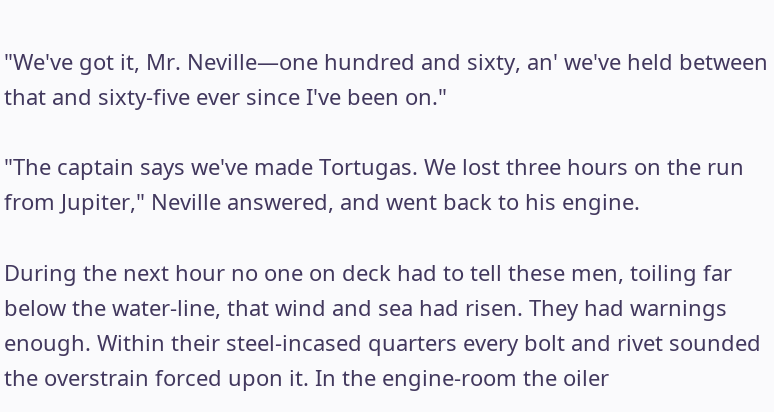"We've got it, Mr. Neville—one hundred and sixty, an' we've held between that and sixty-five ever since I've been on."

"The captain says we've made Tortugas. We lost three hours on the run from Jupiter," Neville answered, and went back to his engine.

During the next hour no one on deck had to tell these men, toiling far below the water-line, that wind and sea had risen. They had warnings enough. Within their steel-incased quarters every bolt and rivet sounded the overstrain forced upon it. In the engine-room the oiler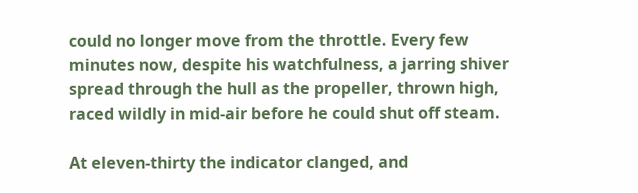could no longer move from the throttle. Every few minutes now, despite his watchfulness, a jarring shiver spread through the hull as the propeller, thrown high, raced wildly in mid-air before he could shut off steam.

At eleven-thirty the indicator clanged, and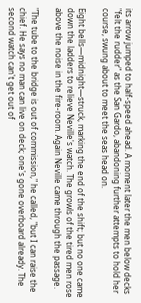its arrow jumped to half-speed ahead. A moment later the men below decks "felt the rudder" as the San Gardo, abandoning further attempts to hold her course, swung about to meet the seas head on.

Eight bells—midnight—struck, marking the end of the shift; but no one came down the ladders to relieve Neville's watch. The growls of the tired men rose above the noise in the fire-room. Again Neville came through the passage.

"The tube to the bridge is out of commission," he called, "but I can raise the chief. He says no man can live on deck; one's gone overboard already. The second watch can't get out of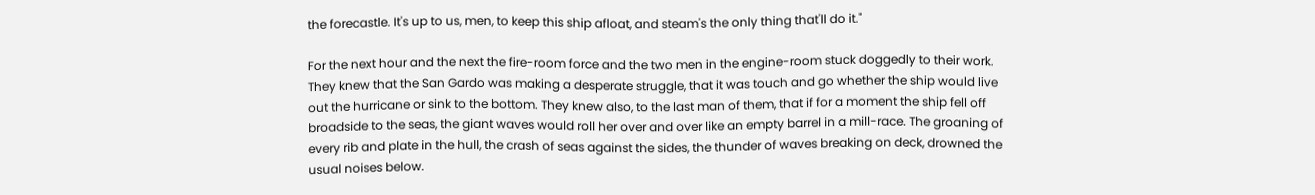the forecastle. It's up to us, men, to keep this ship afloat, and steam's the only thing that'll do it."

For the next hour and the next the fire-room force and the two men in the engine-room stuck doggedly to their work. They knew that the San Gardo was making a desperate struggle, that it was touch and go whether the ship would live out the hurricane or sink to the bottom. They knew also, to the last man of them, that if for a moment the ship fell off broadside to the seas, the giant waves would roll her over and over like an empty barrel in a mill-race. The groaning of every rib and plate in the hull, the crash of seas against the sides, the thunder of waves breaking on deck, drowned the usual noises below.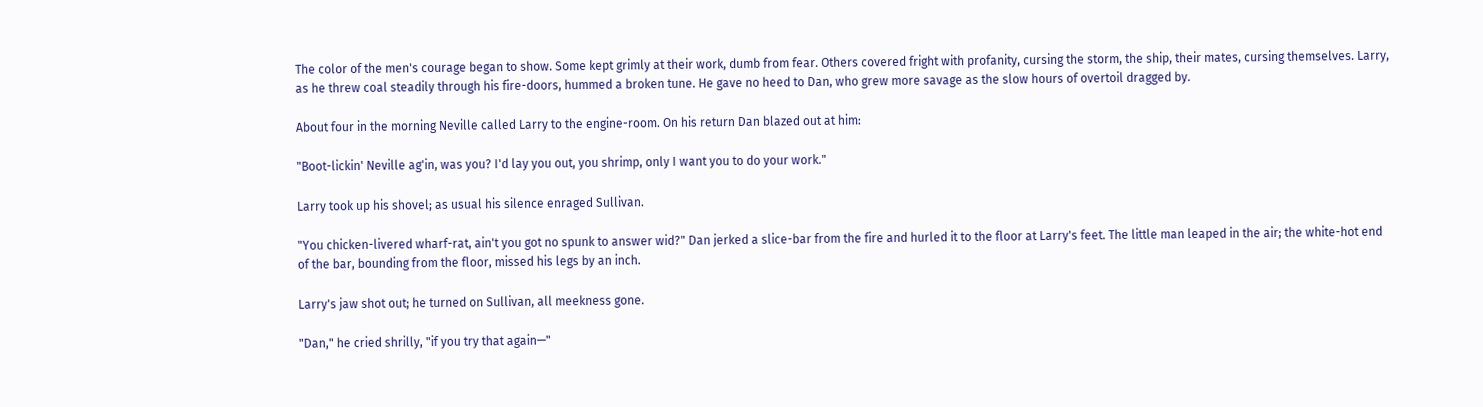The color of the men's courage began to show. Some kept grimly at their work, dumb from fear. Others covered fright with profanity, cursing the storm, the ship, their mates, cursing themselves. Larry, as he threw coal steadily through his fire-doors, hummed a broken tune. He gave no heed to Dan, who grew more savage as the slow hours of overtoil dragged by.

About four in the morning Neville called Larry to the engine-room. On his return Dan blazed out at him:

"Boot-lickin' Neville ag'in, was you? I'd lay you out, you shrimp, only I want you to do your work."

Larry took up his shovel; as usual his silence enraged Sullivan.

"You chicken-livered wharf-rat, ain't you got no spunk to answer wid?" Dan jerked a slice-bar from the fire and hurled it to the floor at Larry's feet. The little man leaped in the air; the white-hot end of the bar, bounding from the floor, missed his legs by an inch.

Larry's jaw shot out; he turned on Sullivan, all meekness gone.

"Dan," he cried shrilly, "if you try that again—"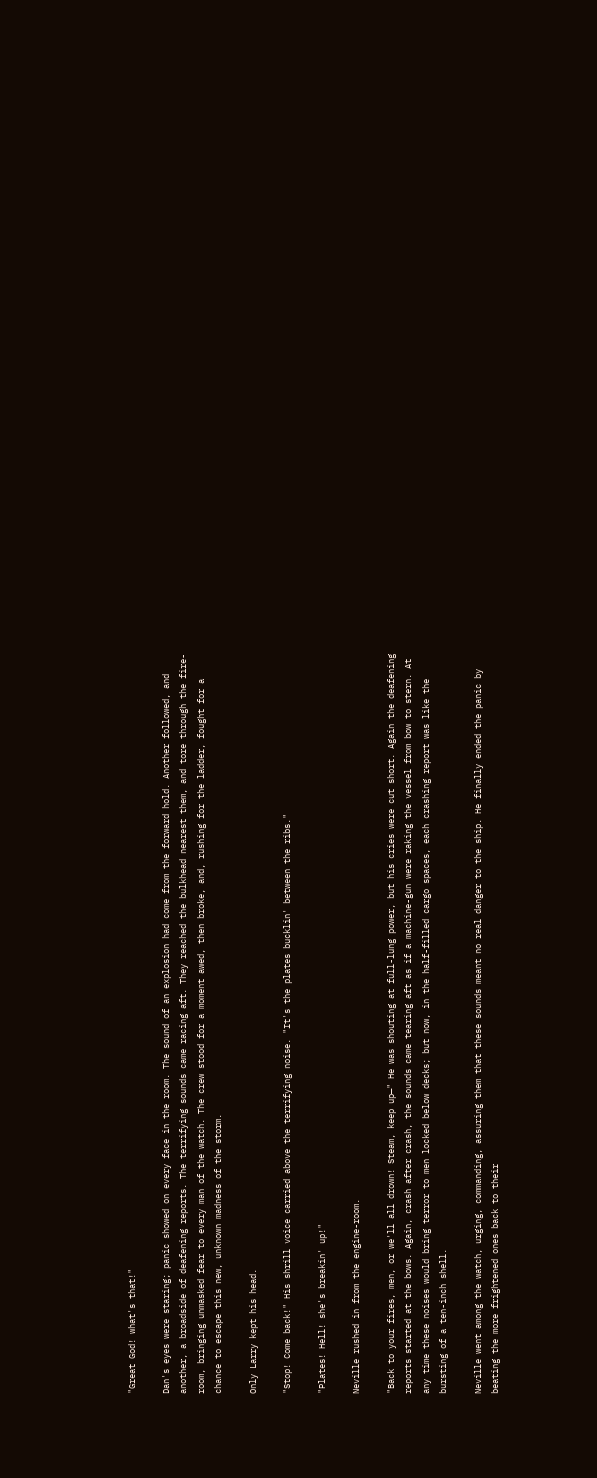"Great God! what's that!"

Dan's eyes were staring; panic showed on every face in the room. The sound of an explosion had come from the forward hold. Another followed, and another, a broadside of deafening reports. The terrifying sounds came racing aft. They reached the bulkhead nearest them, and tore through the fire-room, bringing unmasked fear to every man of the watch. The crew stood for a moment awed, then broke, and, rushing for the ladder, fought for a chance to escape this new, unknown madness of the storm.

Only Larry kept his head.

"Stop! Come back!" His shrill voice carried above the terrifying noise. "It's the plates bucklin' between the ribs."

"Plates! Hell! she's breakin' up!"

Neville rushed in from the engine-room.

"Back to your fires, men, or we'll all drown! Steam, keep up—" He was shouting at full-lung power, but his cries were cut short. Again the deafening reports started at the bows. Again, crash after crash, the sounds came tearing aft as if a machine-gun were raking the vessel from bow to stern. At any time these noises would bring terror to men locked below decks; but now, in the half-filled cargo spaces, each crashing report was like the bursting of a ten-inch shell.

Neville went among the watch, urging, commanding, assuring them that these sounds meant no real danger to the ship. He finally ended the panic by beating the more frightened ones back to their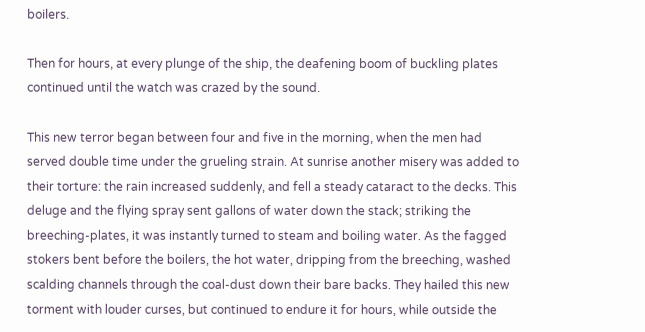boilers.

Then for hours, at every plunge of the ship, the deafening boom of buckling plates continued until the watch was crazed by the sound.

This new terror began between four and five in the morning, when the men had served double time under the grueling strain. At sunrise another misery was added to their torture: the rain increased suddenly, and fell a steady cataract to the decks. This deluge and the flying spray sent gallons of water down the stack; striking the breeching-plates, it was instantly turned to steam and boiling water. As the fagged stokers bent before the boilers, the hot water, dripping from the breeching, washed scalding channels through the coal-dust down their bare backs. They hailed this new torment with louder curses, but continued to endure it for hours, while outside the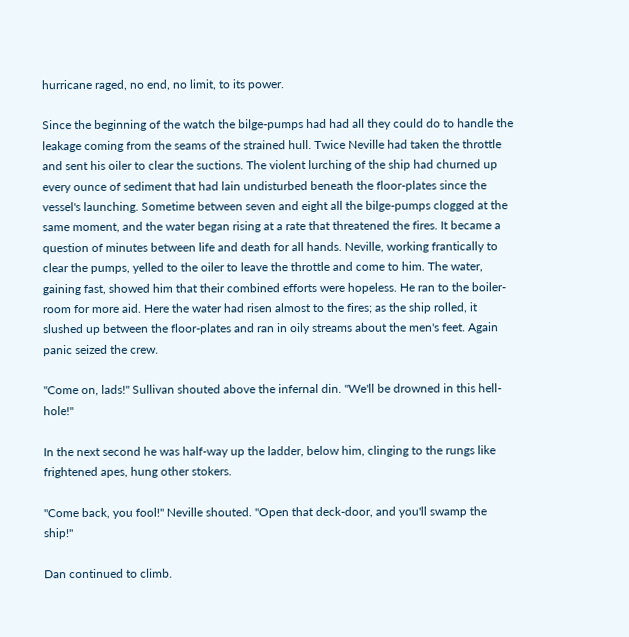hurricane raged, no end, no limit, to its power.

Since the beginning of the watch the bilge-pumps had had all they could do to handle the leakage coming from the seams of the strained hull. Twice Neville had taken the throttle and sent his oiler to clear the suctions. The violent lurching of the ship had churned up every ounce of sediment that had lain undisturbed beneath the floor-plates since the vessel's launching. Sometime between seven and eight all the bilge-pumps clogged at the same moment, and the water began rising at a rate that threatened the fires. It became a question of minutes between life and death for all hands. Neville, working frantically to clear the pumps, yelled to the oiler to leave the throttle and come to him. The water, gaining fast, showed him that their combined efforts were hopeless. He ran to the boiler-room for more aid. Here the water had risen almost to the fires; as the ship rolled, it slushed up between the floor-plates and ran in oily streams about the men's feet. Again panic seized the crew.

"Come on, lads!" Sullivan shouted above the infernal din. "We'll be drowned in this hell-hole!"

In the next second he was half-way up the ladder, below him, clinging to the rungs like frightened apes, hung other stokers.

"Come back, you fool!" Neville shouted. "Open that deck-door, and you'll swamp the ship!"

Dan continued to climb.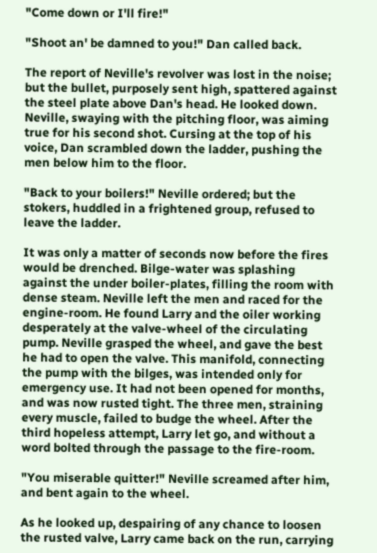"Come down or I'll fire!"

"Shoot an' be damned to you!" Dan called back.

The report of Neville's revolver was lost in the noise; but the bullet, purposely sent high, spattered against the steel plate above Dan's head. He looked down. Neville, swaying with the pitching floor, was aiming true for his second shot. Cursing at the top of his voice, Dan scrambled down the ladder, pushing the men below him to the floor.

"Back to your boilers!" Neville ordered; but the stokers, huddled in a frightened group, refused to leave the ladder.

It was only a matter of seconds now before the fires would be drenched. Bilge-water was splashing against the under boiler-plates, filling the room with dense steam. Neville left the men and raced for the engine-room. He found Larry and the oiler working desperately at the valve-wheel of the circulating pump. Neville grasped the wheel, and gave the best he had to open the valve. This manifold, connecting the pump with the bilges, was intended only for emergency use. It had not been opened for months, and was now rusted tight. The three men, straining every muscle, failed to budge the wheel. After the third hopeless attempt, Larry let go, and without a word bolted through the passage to the fire-room.

"You miserable quitter!" Neville screamed after him, and bent again to the wheel.

As he looked up, despairing of any chance to loosen the rusted valve, Larry came back on the run, carrying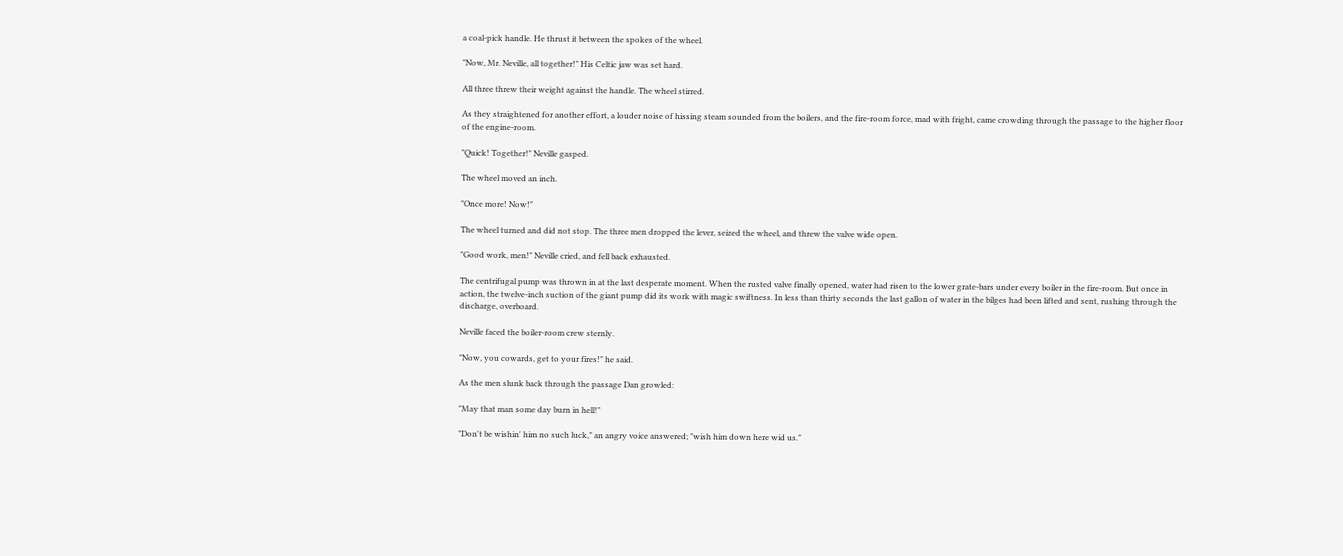a coal-pick handle. He thrust it between the spokes of the wheel.

"Now, Mr. Neville, all together!" His Celtic jaw was set hard.

All three threw their weight against the handle. The wheel stirred.

As they straightened for another effort, a louder noise of hissing steam sounded from the boilers, and the fire-room force, mad with fright, came crowding through the passage to the higher floor of the engine-room.

"Quick! Together!" Neville gasped.

The wheel moved an inch.

"Once more! Now!"

The wheel turned and did not stop. The three men dropped the lever, seized the wheel, and threw the valve wide open.

"Good work, men!" Neville cried, and fell back exhausted.

The centrifugal pump was thrown in at the last desperate moment. When the rusted valve finally opened, water had risen to the lower grate-bars under every boiler in the fire-room. But once in action, the twelve-inch suction of the giant pump did its work with magic swiftness. In less than thirty seconds the last gallon of water in the bilges had been lifted and sent, rushing through the discharge, overboard.

Neville faced the boiler-room crew sternly.

"Now, you cowards, get to your fires!" he said.

As the men slunk back through the passage Dan growled:

"May that man some day burn in hell!"

"Don't be wishin' him no such luck," an angry voice answered; "wish him down here wid us."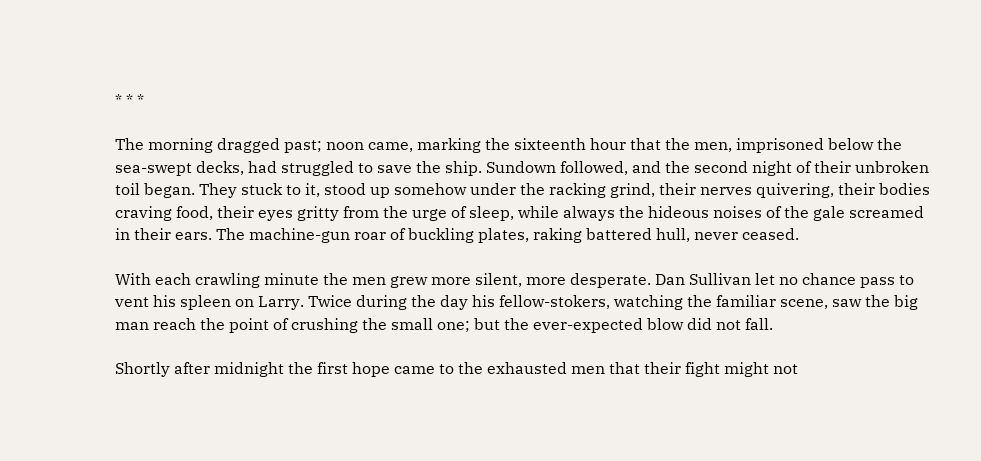* * *

The morning dragged past; noon came, marking the sixteenth hour that the men, imprisoned below the sea-swept decks, had struggled to save the ship. Sundown followed, and the second night of their unbroken toil began. They stuck to it, stood up somehow under the racking grind, their nerves quivering, their bodies craving food, their eyes gritty from the urge of sleep, while always the hideous noises of the gale screamed in their ears. The machine-gun roar of buckling plates, raking battered hull, never ceased.

With each crawling minute the men grew more silent, more desperate. Dan Sullivan let no chance pass to vent his spleen on Larry. Twice during the day his fellow-stokers, watching the familiar scene, saw the big man reach the point of crushing the small one; but the ever-expected blow did not fall.

Shortly after midnight the first hope came to the exhausted men that their fight might not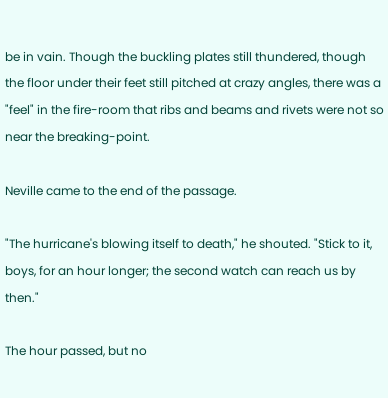be in vain. Though the buckling plates still thundered, though the floor under their feet still pitched at crazy angles, there was a "feel" in the fire-room that ribs and beams and rivets were not so near the breaking-point.

Neville came to the end of the passage.

"The hurricane's blowing itself to death," he shouted. "Stick to it, boys, for an hour longer; the second watch can reach us by then."

The hour passed, but no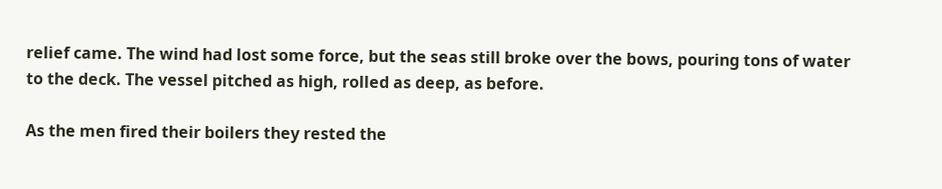relief came. The wind had lost some force, but the seas still broke over the bows, pouring tons of water to the deck. The vessel pitched as high, rolled as deep, as before.

As the men fired their boilers they rested the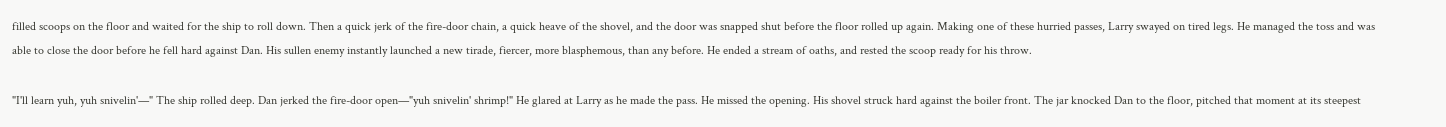filled scoops on the floor and waited for the ship to roll down. Then a quick jerk of the fire-door chain, a quick heave of the shovel, and the door was snapped shut before the floor rolled up again. Making one of these hurried passes, Larry swayed on tired legs. He managed the toss and was able to close the door before he fell hard against Dan. His sullen enemy instantly launched a new tirade, fiercer, more blasphemous, than any before. He ended a stream of oaths, and rested the scoop ready for his throw.

"I'll learn yuh, yuh snivelin'—" The ship rolled deep. Dan jerked the fire-door open—"yuh snivelin' shrimp!" He glared at Larry as he made the pass. He missed the opening. His shovel struck hard against the boiler front. The jar knocked Dan to the floor, pitched that moment at its steepest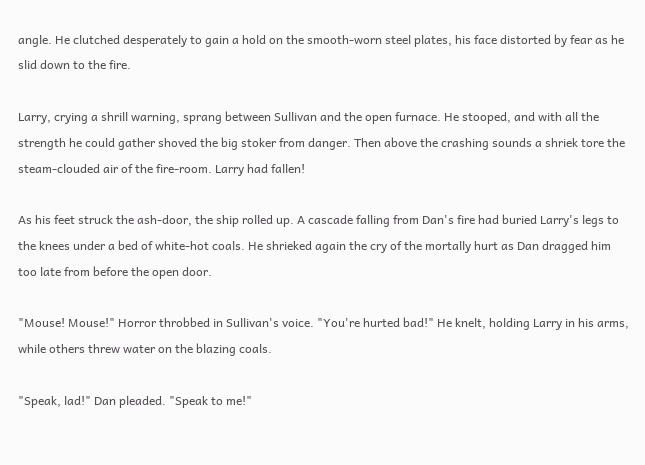angle. He clutched desperately to gain a hold on the smooth-worn steel plates, his face distorted by fear as he slid down to the fire.

Larry, crying a shrill warning, sprang between Sullivan and the open furnace. He stooped, and with all the strength he could gather shoved the big stoker from danger. Then above the crashing sounds a shriek tore the steam-clouded air of the fire-room. Larry had fallen!

As his feet struck the ash-door, the ship rolled up. A cascade falling from Dan's fire had buried Larry's legs to the knees under a bed of white-hot coals. He shrieked again the cry of the mortally hurt as Dan dragged him too late from before the open door.

"Mouse! Mouse!" Horror throbbed in Sullivan's voice. "You're hurted bad!" He knelt, holding Larry in his arms, while others threw water on the blazing coals.

"Speak, lad!" Dan pleaded. "Speak to me!"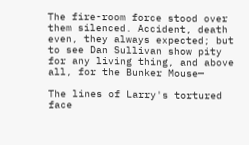The fire-room force stood over them silenced. Accident, death even, they always expected; but to see Dan Sullivan show pity for any living thing, and above all, for the Bunker Mouse—

The lines of Larry's tortured face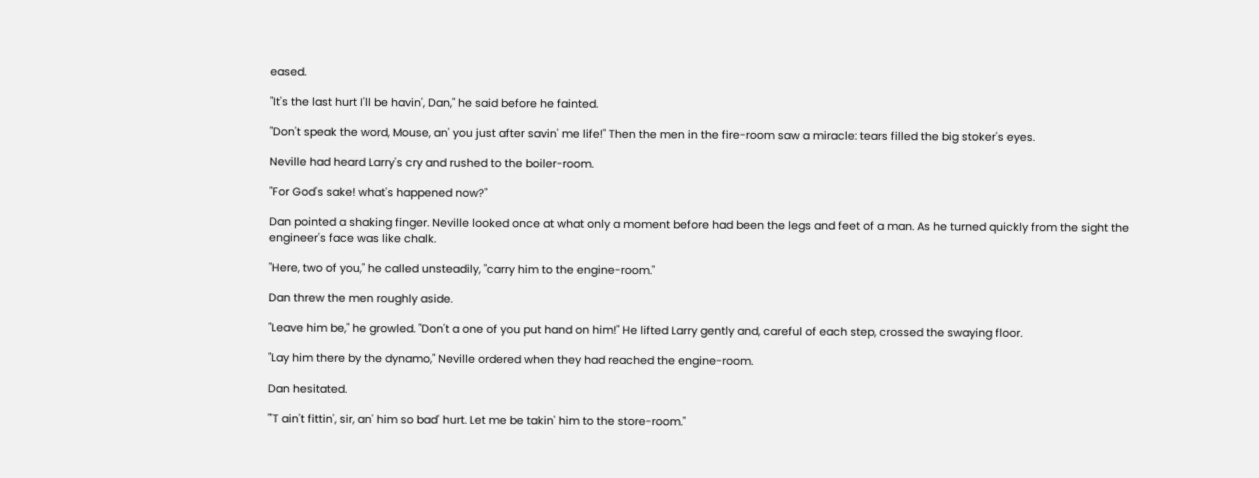eased.

"It's the last hurt I'll be havin', Dan," he said before he fainted.

"Don't speak the word, Mouse, an' you just after savin' me life!" Then the men in the fire-room saw a miracle: tears filled the big stoker's eyes.

Neville had heard Larry's cry and rushed to the boiler-room.

"For God's sake! what's happened now?"

Dan pointed a shaking finger. Neville looked once at what only a moment before had been the legs and feet of a man. As he turned quickly from the sight the engineer's face was like chalk.

"Here, two of you," he called unsteadily, "carry him to the engine-room."

Dan threw the men roughly aside.

"Leave him be," he growled. "Don't a one of you put hand on him!" He lifted Larry gently and, careful of each step, crossed the swaying floor.

"Lay him there by the dynamo," Neville ordered when they had reached the engine-room.

Dan hesitated.

"'T ain't fittin', sir, an' him so bad' hurt. Let me be takin' him to the store-room."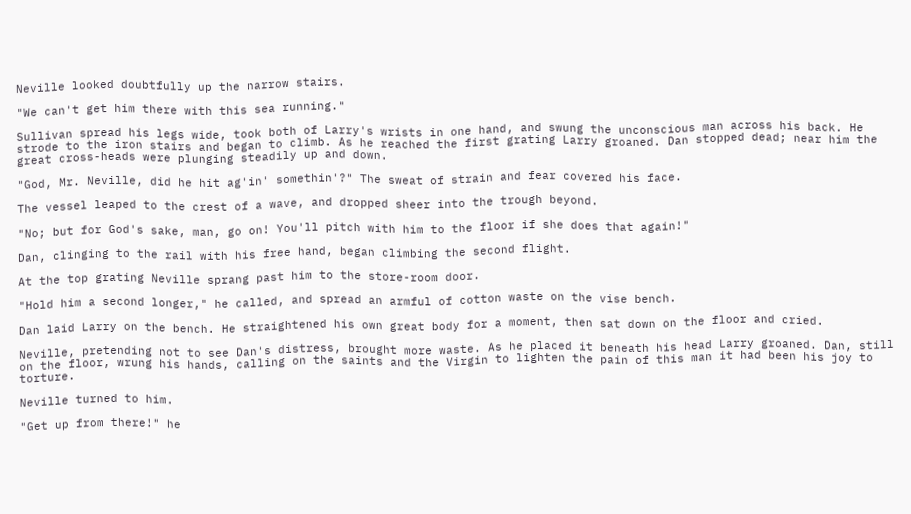Neville looked doubtfully up the narrow stairs.

"We can't get him there with this sea running."

Sullivan spread his legs wide, took both of Larry's wrists in one hand, and swung the unconscious man across his back. He strode to the iron stairs and began to climb. As he reached the first grating Larry groaned. Dan stopped dead; near him the great cross-heads were plunging steadily up and down.

"God, Mr. Neville, did he hit ag'in' somethin'?" The sweat of strain and fear covered his face.

The vessel leaped to the crest of a wave, and dropped sheer into the trough beyond.

"No; but for God's sake, man, go on! You'll pitch with him to the floor if she does that again!"

Dan, clinging to the rail with his free hand, began climbing the second flight.

At the top grating Neville sprang past him to the store-room door.

"Hold him a second longer," he called, and spread an armful of cotton waste on the vise bench.

Dan laid Larry on the bench. He straightened his own great body for a moment, then sat down on the floor and cried.

Neville, pretending not to see Dan's distress, brought more waste. As he placed it beneath his head Larry groaned. Dan, still on the floor, wrung his hands, calling on the saints and the Virgin to lighten the pain of this man it had been his joy to torture.

Neville turned to him.

"Get up from there!" he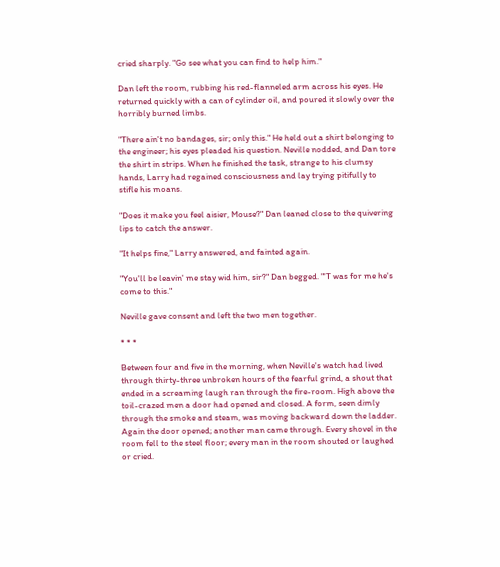cried sharply. "Go see what you can find to help him."

Dan left the room, rubbing his red-flanneled arm across his eyes. He returned quickly with a can of cylinder oil, and poured it slowly over the horribly burned limbs.

"There ain't no bandages, sir; only this." He held out a shirt belonging to the engineer; his eyes pleaded his question. Neville nodded, and Dan tore the shirt in strips. When he finished the task, strange to his clumsy hands, Larry had regained consciousness and lay trying pitifully to stifle his moans.

"Does it make you feel aisier, Mouse?" Dan leaned close to the quivering lips to catch the answer.

"It helps fine," Larry answered, and fainted again.

"You'll be leavin' me stay wid him, sir?" Dan begged. "'T was for me he's come to this."

Neville gave consent and left the two men together.

* * *

Between four and five in the morning, when Neville's watch had lived through thirty-three unbroken hours of the fearful grind, a shout that ended in a screaming laugh ran through the fire-room. High above the toil-crazed men a door had opened and closed. A form, seen dimly through the smoke and steam, was moving backward down the ladder. Again the door opened; another man came through. Every shovel in the room fell to the steel floor; every man in the room shouted or laughed or cried.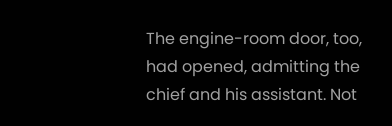The engine-room door, too, had opened, admitting the chief and his assistant. Not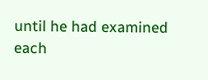until he had examined each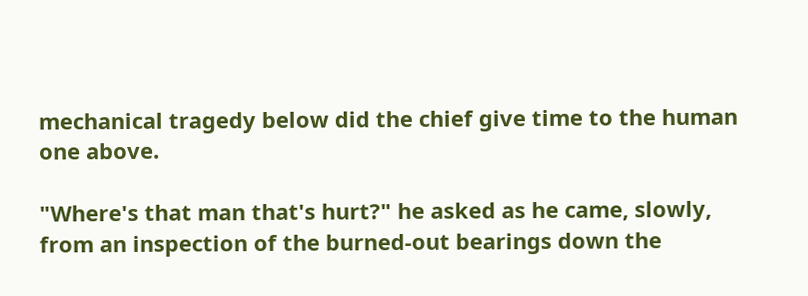mechanical tragedy below did the chief give time to the human one above.

"Where's that man that's hurt?" he asked as he came, slowly, from an inspection of the burned-out bearings down the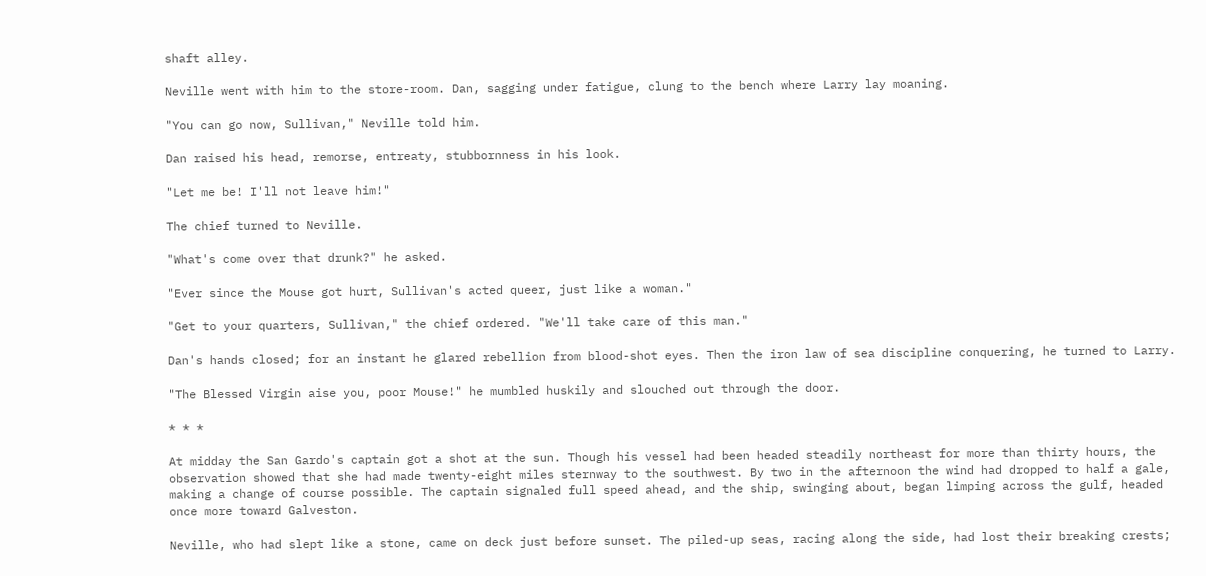shaft alley.

Neville went with him to the store-room. Dan, sagging under fatigue, clung to the bench where Larry lay moaning.

"You can go now, Sullivan," Neville told him.

Dan raised his head, remorse, entreaty, stubbornness in his look.

"Let me be! I'll not leave him!"

The chief turned to Neville.

"What's come over that drunk?" he asked.

"Ever since the Mouse got hurt, Sullivan's acted queer, just like a woman."

"Get to your quarters, Sullivan," the chief ordered. "We'll take care of this man."

Dan's hands closed; for an instant he glared rebellion from blood-shot eyes. Then the iron law of sea discipline conquering, he turned to Larry.

"The Blessed Virgin aise you, poor Mouse!" he mumbled huskily and slouched out through the door.

* * *

At midday the San Gardo's captain got a shot at the sun. Though his vessel had been headed steadily northeast for more than thirty hours, the observation showed that she had made twenty-eight miles sternway to the southwest. By two in the afternoon the wind had dropped to half a gale, making a change of course possible. The captain signaled full speed ahead, and the ship, swinging about, began limping across the gulf, headed once more toward Galveston.

Neville, who had slept like a stone, came on deck just before sunset. The piled-up seas, racing along the side, had lost their breaking crests;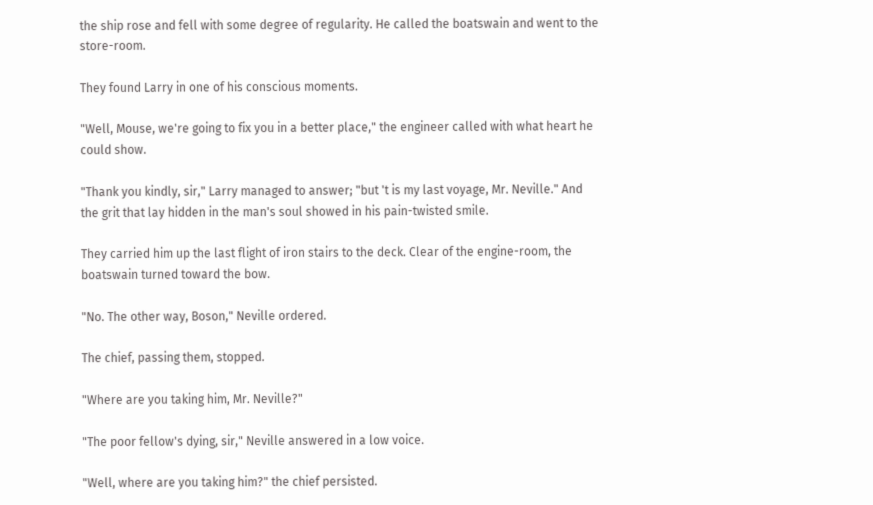the ship rose and fell with some degree of regularity. He called the boatswain and went to the store-room.

They found Larry in one of his conscious moments.

"Well, Mouse, we're going to fix you in a better place," the engineer called with what heart he could show.

"Thank you kindly, sir," Larry managed to answer; "but 't is my last voyage, Mr. Neville." And the grit that lay hidden in the man's soul showed in his pain-twisted smile.

They carried him up the last flight of iron stairs to the deck. Clear of the engine-room, the boatswain turned toward the bow.

"No. The other way, Boson," Neville ordered.

The chief, passing them, stopped.

"Where are you taking him, Mr. Neville?"

"The poor fellow's dying, sir," Neville answered in a low voice.

"Well, where are you taking him?" the chief persisted.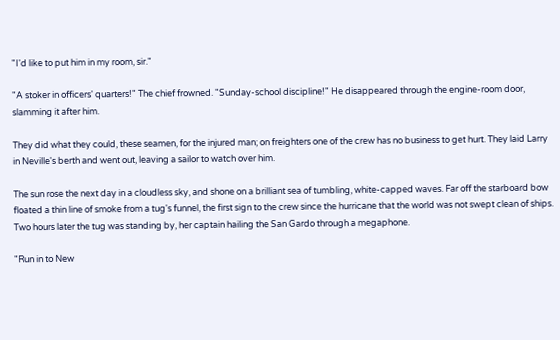"I'd like to put him in my room, sir."

"A stoker in officers' quarters!" The chief frowned. "Sunday-school discipline!" He disappeared through the engine-room door, slamming it after him.

They did what they could, these seamen, for the injured man; on freighters one of the crew has no business to get hurt. They laid Larry in Neville's berth and went out, leaving a sailor to watch over him.

The sun rose the next day in a cloudless sky, and shone on a brilliant sea of tumbling, white-capped waves. Far off the starboard bow floated a thin line of smoke from a tug's funnel, the first sign to the crew since the hurricane that the world was not swept clean of ships. Two hours later the tug was standing by, her captain hailing the San Gardo through a megaphone.

"Run in to New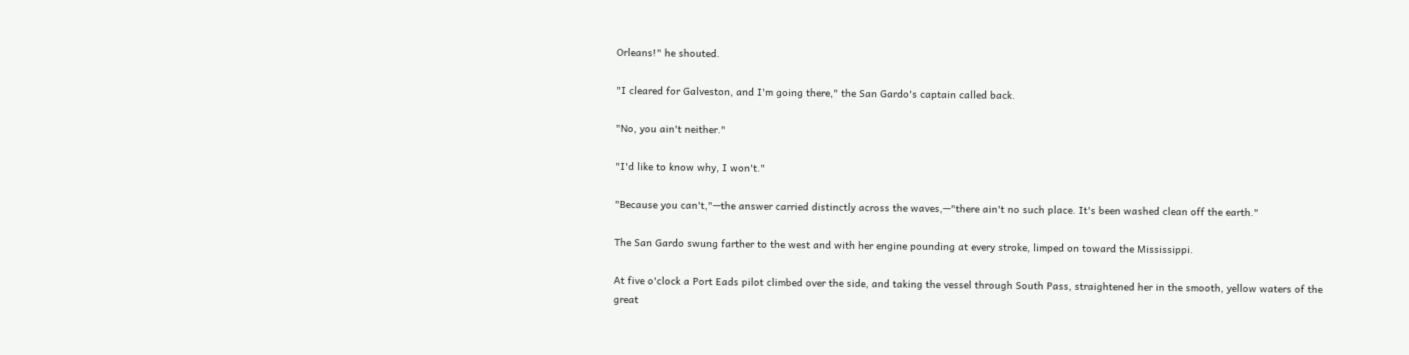Orleans!" he shouted.

"I cleared for Galveston, and I'm going there," the San Gardo's captain called back.

"No, you ain't neither."

"I'd like to know why, I won't."

"Because you can't,"—the answer carried distinctly across the waves,—"there ain't no such place. It's been washed clean off the earth."

The San Gardo swung farther to the west and with her engine pounding at every stroke, limped on toward the Mississippi.

At five o'clock a Port Eads pilot climbed over the side, and taking the vessel through South Pass, straightened her in the smooth, yellow waters of the great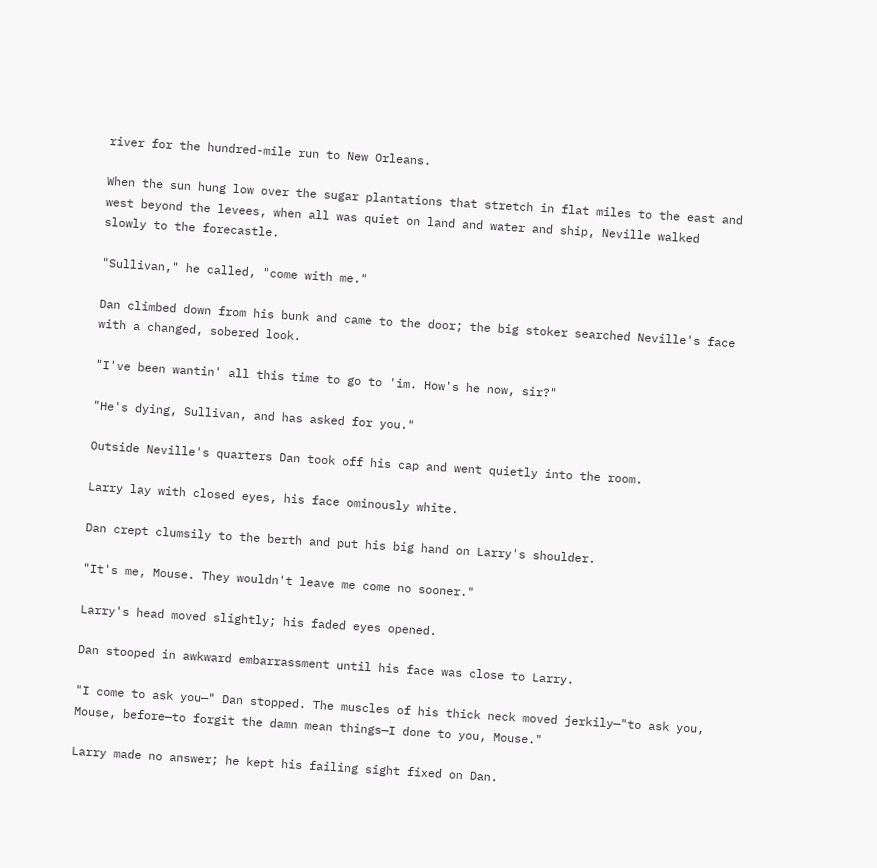river for the hundred-mile run to New Orleans.

When the sun hung low over the sugar plantations that stretch in flat miles to the east and west beyond the levees, when all was quiet on land and water and ship, Neville walked slowly to the forecastle.

"Sullivan," he called, "come with me."

Dan climbed down from his bunk and came to the door; the big stoker searched Neville's face with a changed, sobered look.

"I've been wantin' all this time to go to 'im. How's he now, sir?"

"He's dying, Sullivan, and has asked for you."

Outside Neville's quarters Dan took off his cap and went quietly into the room.

Larry lay with closed eyes, his face ominously white.

Dan crept clumsily to the berth and put his big hand on Larry's shoulder.

"It's me, Mouse. They wouldn't leave me come no sooner."

Larry's head moved slightly; his faded eyes opened.

Dan stooped in awkward embarrassment until his face was close to Larry.

"I come to ask you—" Dan stopped. The muscles of his thick neck moved jerkily—"to ask you, Mouse, before—to forgit the damn mean things—I done to you, Mouse."

Larry made no answer; he kept his failing sight fixed on Dan.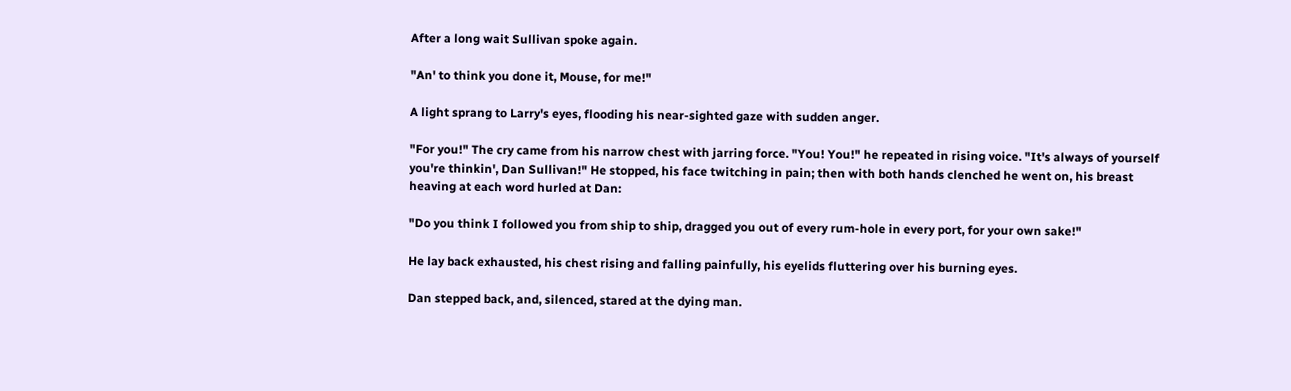After a long wait Sullivan spoke again.

"An' to think you done it, Mouse, for me!"

A light sprang to Larry's eyes, flooding his near-sighted gaze with sudden anger.

"For you!" The cry came from his narrow chest with jarring force. "You! You!" he repeated in rising voice. "It's always of yourself you're thinkin', Dan Sullivan!" He stopped, his face twitching in pain; then with both hands clenched he went on, his breast heaving at each word hurled at Dan:

"Do you think I followed you from ship to ship, dragged you out of every rum-hole in every port, for your own sake!"

He lay back exhausted, his chest rising and falling painfully, his eyelids fluttering over his burning eyes.

Dan stepped back, and, silenced, stared at the dying man.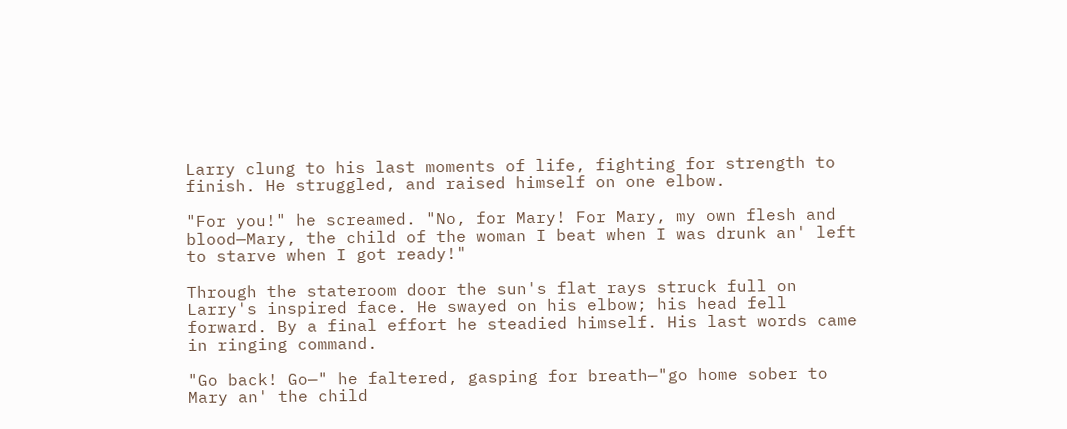Larry clung to his last moments of life, fighting for strength to finish. He struggled, and raised himself on one elbow.

"For you!" he screamed. "No, for Mary! For Mary, my own flesh and blood—Mary, the child of the woman I beat when I was drunk an' left to starve when I got ready!"

Through the stateroom door the sun's flat rays struck full on Larry's inspired face. He swayed on his elbow; his head fell forward. By a final effort he steadied himself. His last words came in ringing command.

"Go back! Go—" he faltered, gasping for breath—"go home sober to Mary an' the child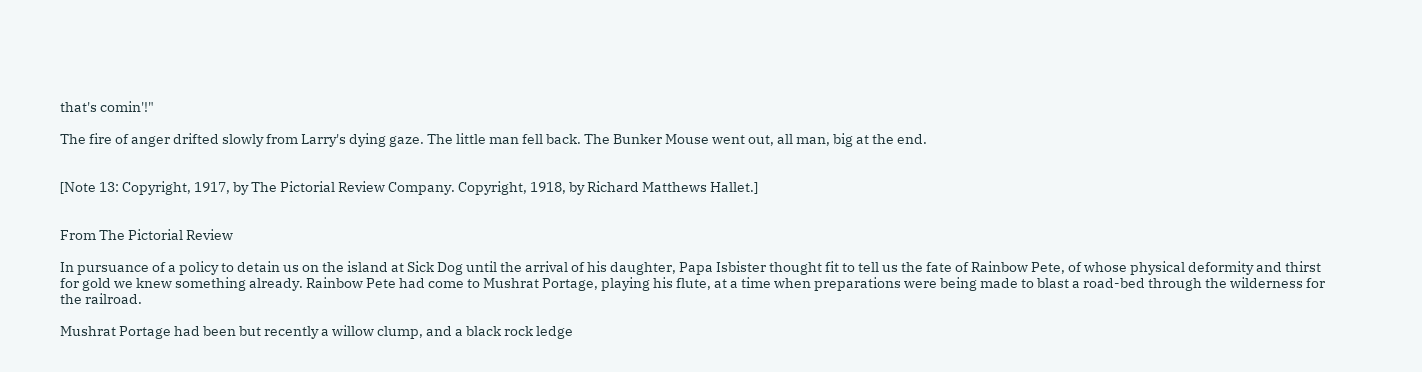that's comin'!"

The fire of anger drifted slowly from Larry's dying gaze. The little man fell back. The Bunker Mouse went out, all man, big at the end.


[Note 13: Copyright, 1917, by The Pictorial Review Company. Copyright, 1918, by Richard Matthews Hallet.]


From The Pictorial Review

In pursuance of a policy to detain us on the island at Sick Dog until the arrival of his daughter, Papa Isbister thought fit to tell us the fate of Rainbow Pete, of whose physical deformity and thirst for gold we knew something already. Rainbow Pete had come to Mushrat Portage, playing his flute, at a time when preparations were being made to blast a road-bed through the wilderness for the railroad.

Mushrat Portage had been but recently a willow clump, and a black rock ledge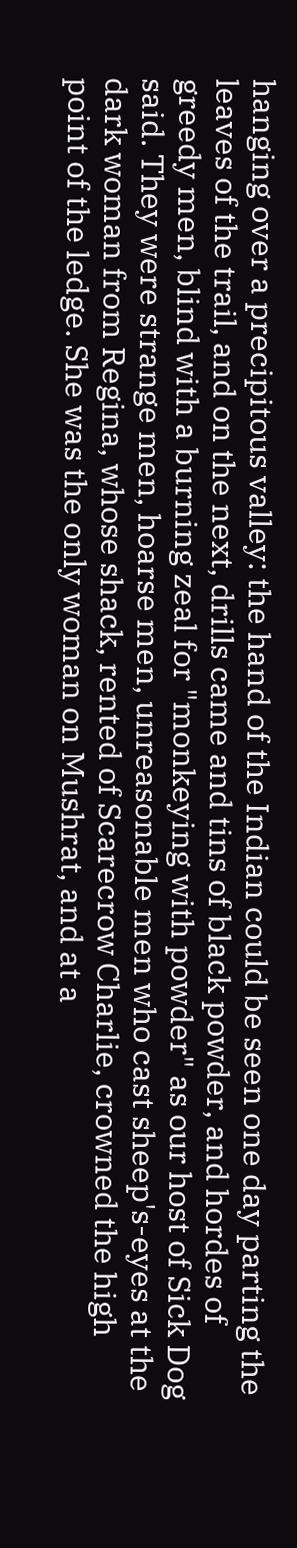hanging over a precipitous valley: the hand of the Indian could be seen one day parting the leaves of the trail, and on the next, drills came and tins of black powder, and hordes of greedy men, blind with a burning zeal for "monkeying with powder" as our host of Sick Dog said. They were strange men, hoarse men, unreasonable men who cast sheep's-eyes at the dark woman from Regina, whose shack, rented of Scarecrow Charlie, crowned the high point of the ledge. She was the only woman on Mushrat, and at a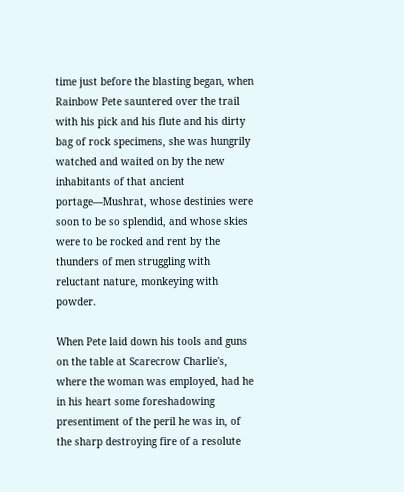time just before the blasting began, when Rainbow Pete sauntered over the trail with his pick and his flute and his dirty bag of rock specimens, she was hungrily watched and waited on by the new inhabitants of that ancient portage—Mushrat, whose destinies were soon to be so splendid, and whose skies were to be rocked and rent by the thunders of men struggling with reluctant nature, monkeying with powder.

When Pete laid down his tools and guns on the table at Scarecrow Charlie's, where the woman was employed, had he in his heart some foreshadowing presentiment of the peril he was in, of the sharp destroying fire of a resolute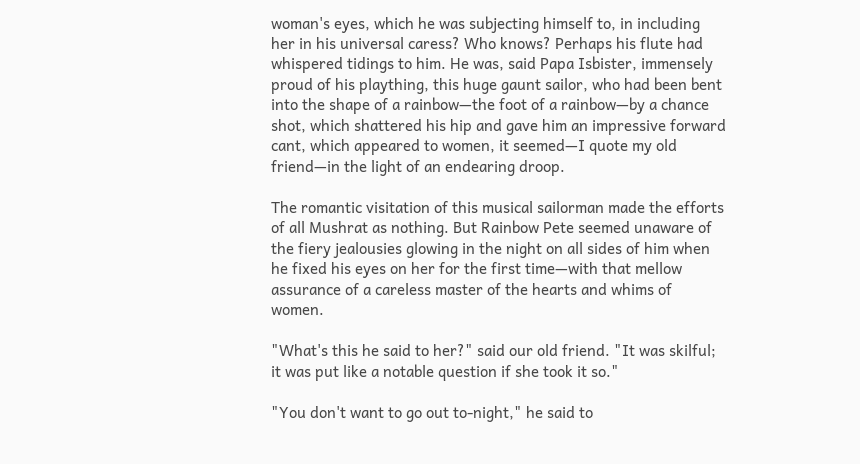woman's eyes, which he was subjecting himself to, in including her in his universal caress? Who knows? Perhaps his flute had whispered tidings to him. He was, said Papa Isbister, immensely proud of his plaything, this huge gaunt sailor, who had been bent into the shape of a rainbow—the foot of a rainbow—by a chance shot, which shattered his hip and gave him an impressive forward cant, which appeared to women, it seemed—I quote my old friend—in the light of an endearing droop.

The romantic visitation of this musical sailorman made the efforts of all Mushrat as nothing. But Rainbow Pete seemed unaware of the fiery jealousies glowing in the night on all sides of him when he fixed his eyes on her for the first time—with that mellow assurance of a careless master of the hearts and whims of women.

"What's this he said to her?" said our old friend. "It was skilful; it was put like a notable question if she took it so."

"You don't want to go out to-night," he said to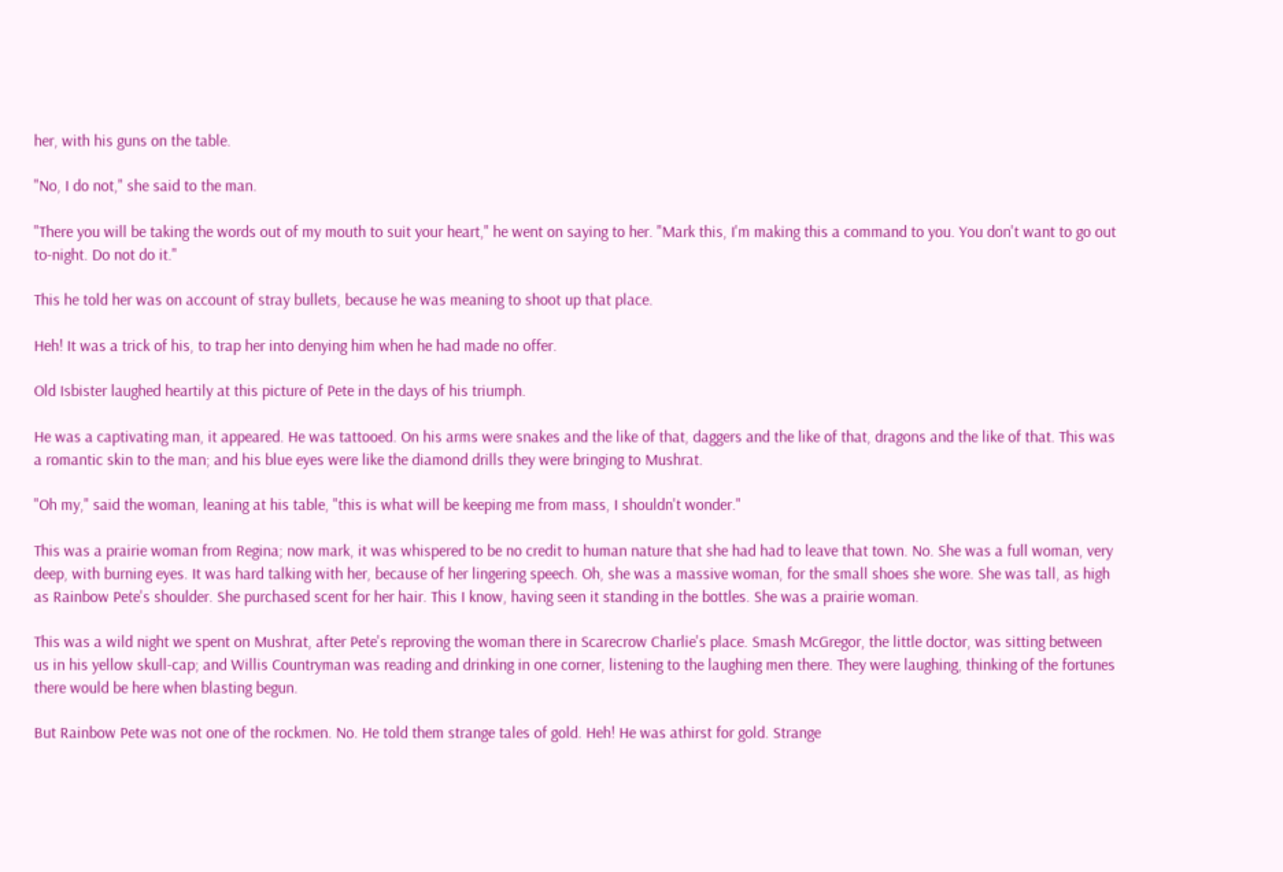her, with his guns on the table.

"No, I do not," she said to the man.

"There you will be taking the words out of my mouth to suit your heart," he went on saying to her. "Mark this, I'm making this a command to you. You don't want to go out to-night. Do not do it."

This he told her was on account of stray bullets, because he was meaning to shoot up that place.

Heh! It was a trick of his, to trap her into denying him when he had made no offer.

Old Isbister laughed heartily at this picture of Pete in the days of his triumph.

He was a captivating man, it appeared. He was tattooed. On his arms were snakes and the like of that, daggers and the like of that, dragons and the like of that. This was a romantic skin to the man; and his blue eyes were like the diamond drills they were bringing to Mushrat.

"Oh my," said the woman, leaning at his table, "this is what will be keeping me from mass, I shouldn't wonder."

This was a prairie woman from Regina; now mark, it was whispered to be no credit to human nature that she had had to leave that town. No. She was a full woman, very deep, with burning eyes. It was hard talking with her, because of her lingering speech. Oh, she was a massive woman, for the small shoes she wore. She was tall, as high as Rainbow Pete's shoulder. She purchased scent for her hair. This I know, having seen it standing in the bottles. She was a prairie woman.

This was a wild night we spent on Mushrat, after Pete's reproving the woman there in Scarecrow Charlie's place. Smash McGregor, the little doctor, was sitting between us in his yellow skull-cap; and Willis Countryman was reading and drinking in one corner, listening to the laughing men there. They were laughing, thinking of the fortunes there would be here when blasting begun.

But Rainbow Pete was not one of the rockmen. No. He told them strange tales of gold. Heh! He was athirst for gold. Strange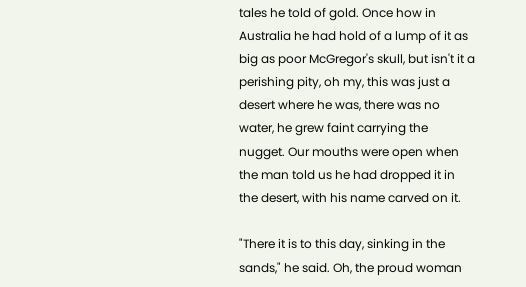tales he told of gold. Once how in Australia he had hold of a lump of it as big as poor McGregor's skull, but isn't it a perishing pity, oh my, this was just a desert where he was, there was no water, he grew faint carrying the nugget. Our mouths were open when the man told us he had dropped it in the desert, with his name carved on it.

"There it is to this day, sinking in the sands," he said. Oh, the proud woman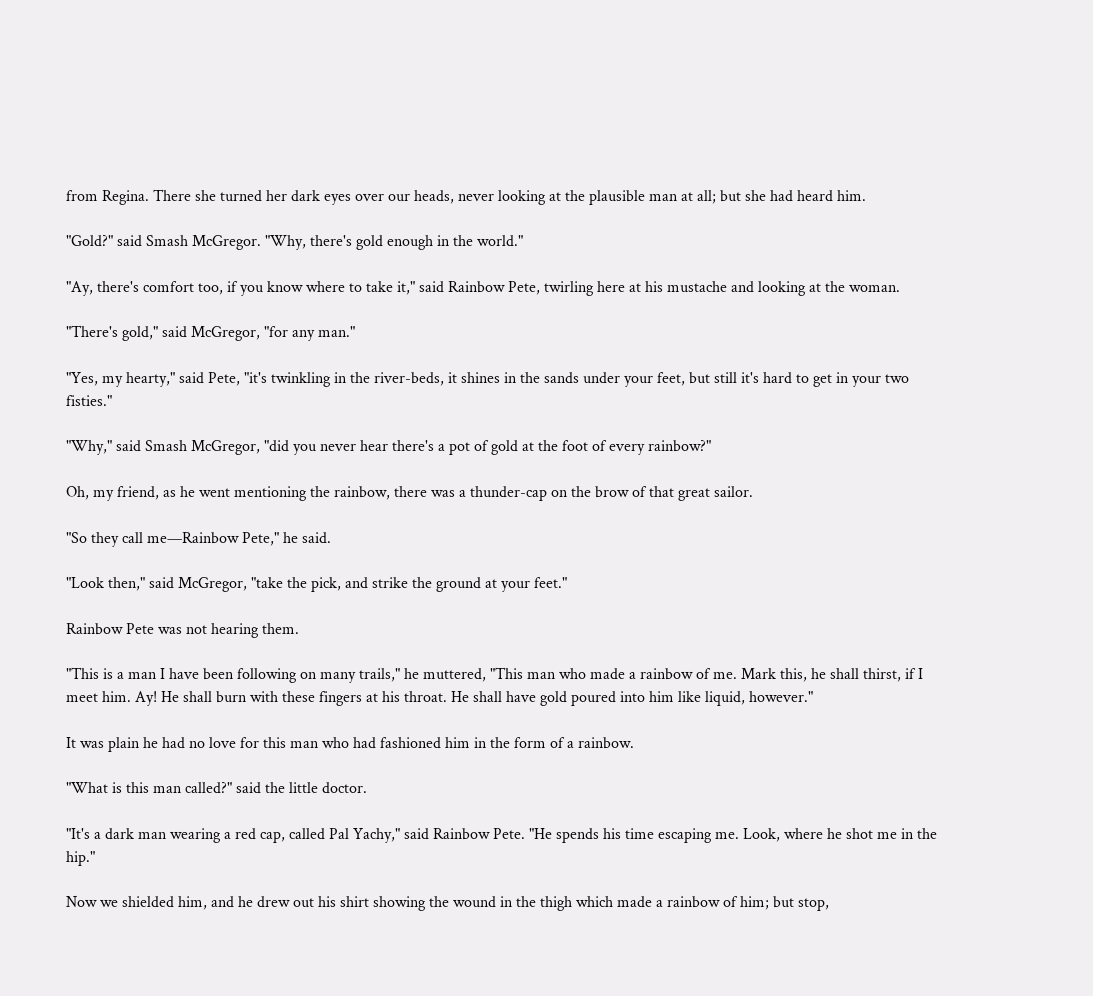from Regina. There she turned her dark eyes over our heads, never looking at the plausible man at all; but she had heard him.

"Gold?" said Smash McGregor. "Why, there's gold enough in the world."

"Ay, there's comfort too, if you know where to take it," said Rainbow Pete, twirling here at his mustache and looking at the woman.

"There's gold," said McGregor, "for any man."

"Yes, my hearty," said Pete, "it's twinkling in the river-beds, it shines in the sands under your feet, but still it's hard to get in your two fisties."

"Why," said Smash McGregor, "did you never hear there's a pot of gold at the foot of every rainbow?"

Oh, my friend, as he went mentioning the rainbow, there was a thunder-cap on the brow of that great sailor.

"So they call me—Rainbow Pete," he said.

"Look then," said McGregor, "take the pick, and strike the ground at your feet."

Rainbow Pete was not hearing them.

"This is a man I have been following on many trails," he muttered, "This man who made a rainbow of me. Mark this, he shall thirst, if I meet him. Ay! He shall burn with these fingers at his throat. He shall have gold poured into him like liquid, however."

It was plain he had no love for this man who had fashioned him in the form of a rainbow.

"What is this man called?" said the little doctor.

"It's a dark man wearing a red cap, called Pal Yachy," said Rainbow Pete. "He spends his time escaping me. Look, where he shot me in the hip."

Now we shielded him, and he drew out his shirt showing the wound in the thigh which made a rainbow of him; but stop,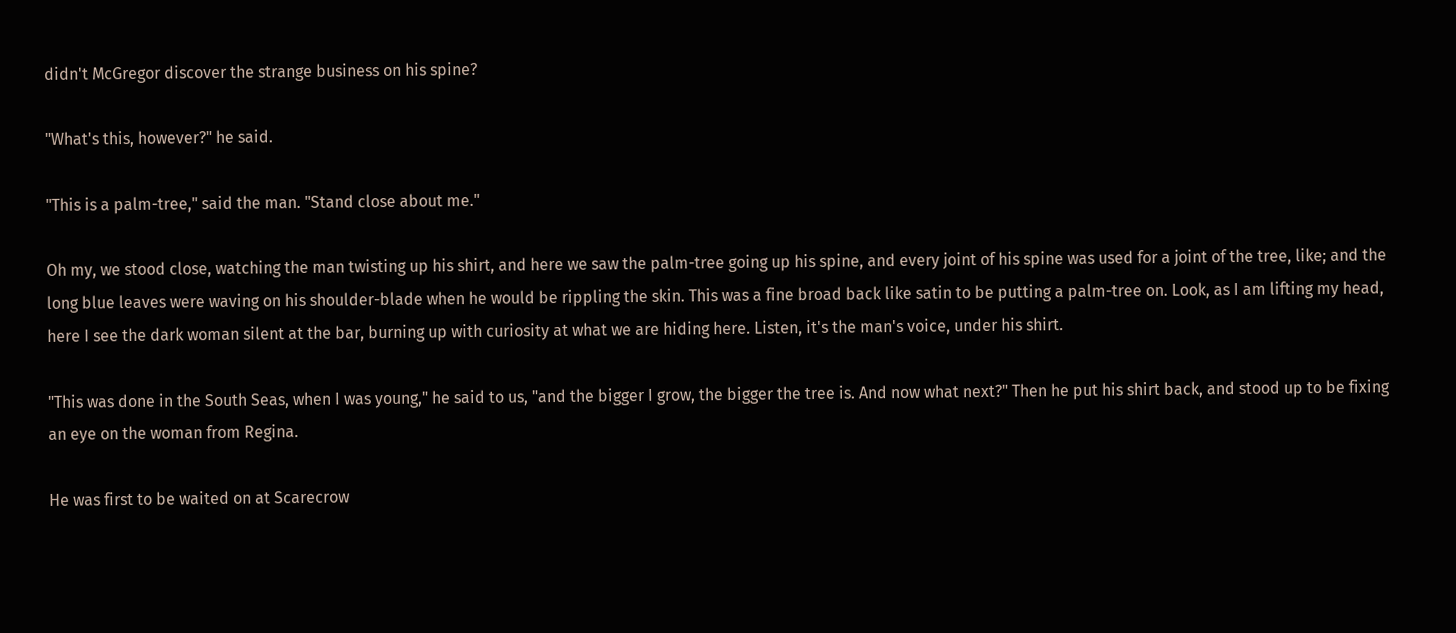didn't McGregor discover the strange business on his spine?

"What's this, however?" he said.

"This is a palm-tree," said the man. "Stand close about me."

Oh my, we stood close, watching the man twisting up his shirt, and here we saw the palm-tree going up his spine, and every joint of his spine was used for a joint of the tree, like; and the long blue leaves were waving on his shoulder-blade when he would be rippling the skin. This was a fine broad back like satin to be putting a palm-tree on. Look, as I am lifting my head, here I see the dark woman silent at the bar, burning up with curiosity at what we are hiding here. Listen, it's the man's voice, under his shirt.

"This was done in the South Seas, when I was young," he said to us, "and the bigger I grow, the bigger the tree is. And now what next?" Then he put his shirt back, and stood up to be fixing an eye on the woman from Regina.

He was first to be waited on at Scarecrow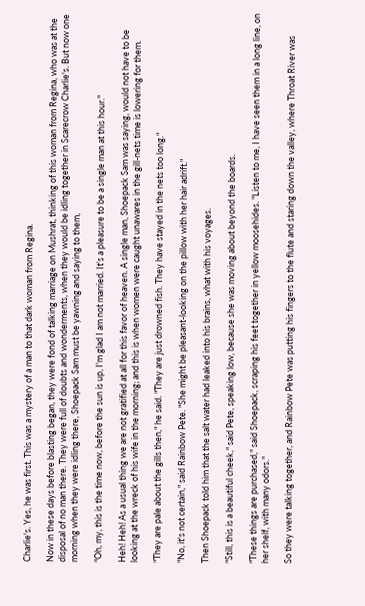Charlie's. Yes, he was first. This was a mystery of a man to that dark woman from Regina.

Now in these days before blasting began, they were fond of talking marriage on Mushrat, thinking of this woman from Regina, who was at the disposal of no man there. They were full of doubts and wonderments, when they would be idling together in Scarecrow Charlie's. But now one morning when they were idling there, Shoepack Sam must be yawning and saying to them,

"Oh, my, this is the time now, before the sun is up, I'm glad I am not married. It's a pleasure to be a single man at this hour."

Heh! Heh! As a usual thing we are not gratified at all for this favor of heaven. A single man, Shoepack Sam was saying, would not have to be looking at the wreck of his wife in the morning; and this is when women were caught unawares in the gill-nets time is lowering for them.

"They are pale about the gills then," he said. "They are just drowned fish. They have stayed in the nets too long."

"No, it's not certain," said Rainbow Pete. "She might be pleasant-looking on the pillow with her hair adrift."

Then Shoepack told him that the salt water had leaked into his brains, what with his voyages.

"Still, this is a beautiful cheek," said Pete, speaking low, because she was moving about beyond the boards.

"These things are purchased," said Shoepack, scraping his feet together in yellow moosehides. "Listen to me, I have seen them in a long line, on her shelf, with many odors."

So they were talking together, and Rainbow Pete was putting his fingers to the flute and staring down the valley, where Throat River was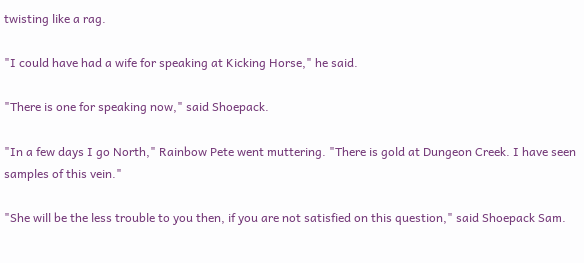twisting like a rag.

"I could have had a wife for speaking at Kicking Horse," he said.

"There is one for speaking now," said Shoepack.

"In a few days I go North," Rainbow Pete went muttering. "There is gold at Dungeon Creek. I have seen samples of this vein."

"She will be the less trouble to you then, if you are not satisfied on this question," said Shoepack Sam.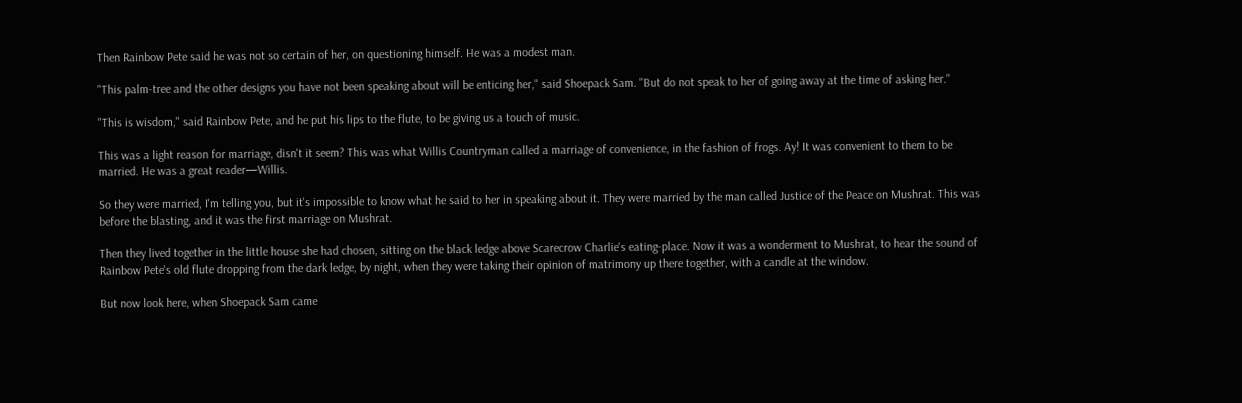Then Rainbow Pete said he was not so certain of her, on questioning himself. He was a modest man.

"This palm-tree and the other designs you have not been speaking about will be enticing her," said Shoepack Sam. "But do not speak to her of going away at the time of asking her."

"This is wisdom," said Rainbow Pete, and he put his lips to the flute, to be giving us a touch of music.

This was a light reason for marriage, disn't it seem? This was what Willis Countryman called a marriage of convenience, in the fashion of frogs. Ay! It was convenient to them to be married. He was a great reader—Willis.

So they were married, I'm telling you, but it's impossible to know what he said to her in speaking about it. They were married by the man called Justice of the Peace on Mushrat. This was before the blasting, and it was the first marriage on Mushrat.

Then they lived together in the little house she had chosen, sitting on the black ledge above Scarecrow Charlie's eating-place. Now it was a wonderment to Mushrat, to hear the sound of Rainbow Pete's old flute dropping from the dark ledge, by night, when they were taking their opinion of matrimony up there together, with a candle at the window.

But now look here, when Shoepack Sam came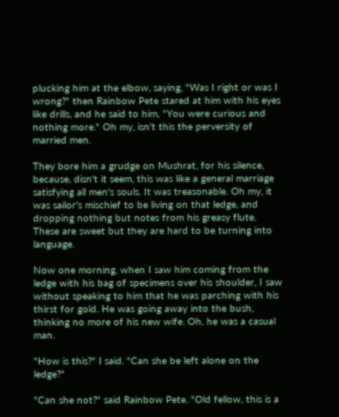plucking him at the elbow, saying, "Was I right or was I wrong?" then Rainbow Pete stared at him with his eyes like drills, and he said to him, "You were curious and nothing more." Oh my, isn't this the perversity of married men.

They bore him a grudge on Mushrat, for his silence, because, disn't it seem, this was like a general marriage satisfying all men's souls. It was treasonable. Oh my, it was sailor's mischief to be living on that ledge, and dropping nothing but notes from his greasy flute. These are sweet but they are hard to be turning into language.

Now one morning, when I saw him coming from the ledge with his bag of specimens over his shoulder, I saw without speaking to him that he was parching with his thirst for gold. He was going away into the bush, thinking no more of his new wife. Oh, he was a casual man.

"How is this?" I said. "Can she be left alone on the ledge?"

"Can she not?" said Rainbow Pete. "Old fellow, this is a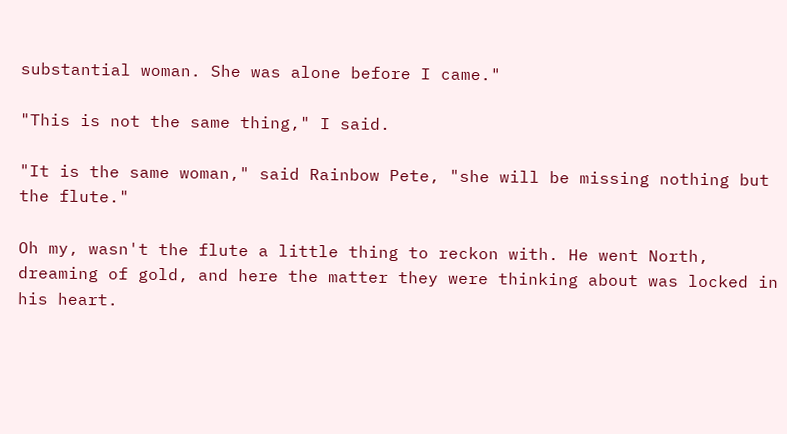substantial woman. She was alone before I came."

"This is not the same thing," I said.

"It is the same woman," said Rainbow Pete, "she will be missing nothing but the flute."

Oh my, wasn't the flute a little thing to reckon with. He went North, dreaming of gold, and here the matter they were thinking about was locked in his heart.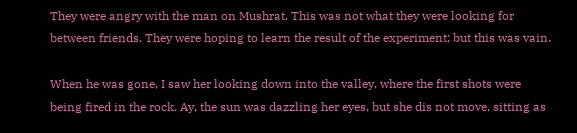They were angry with the man on Mushrat. This was not what they were looking for between friends. They were hoping to learn the result of the experiment; but this was vain.

When he was gone, I saw her looking down into the valley, where the first shots were being fired in the rock. Ay, the sun was dazzling her eyes, but she dis not move, sitting as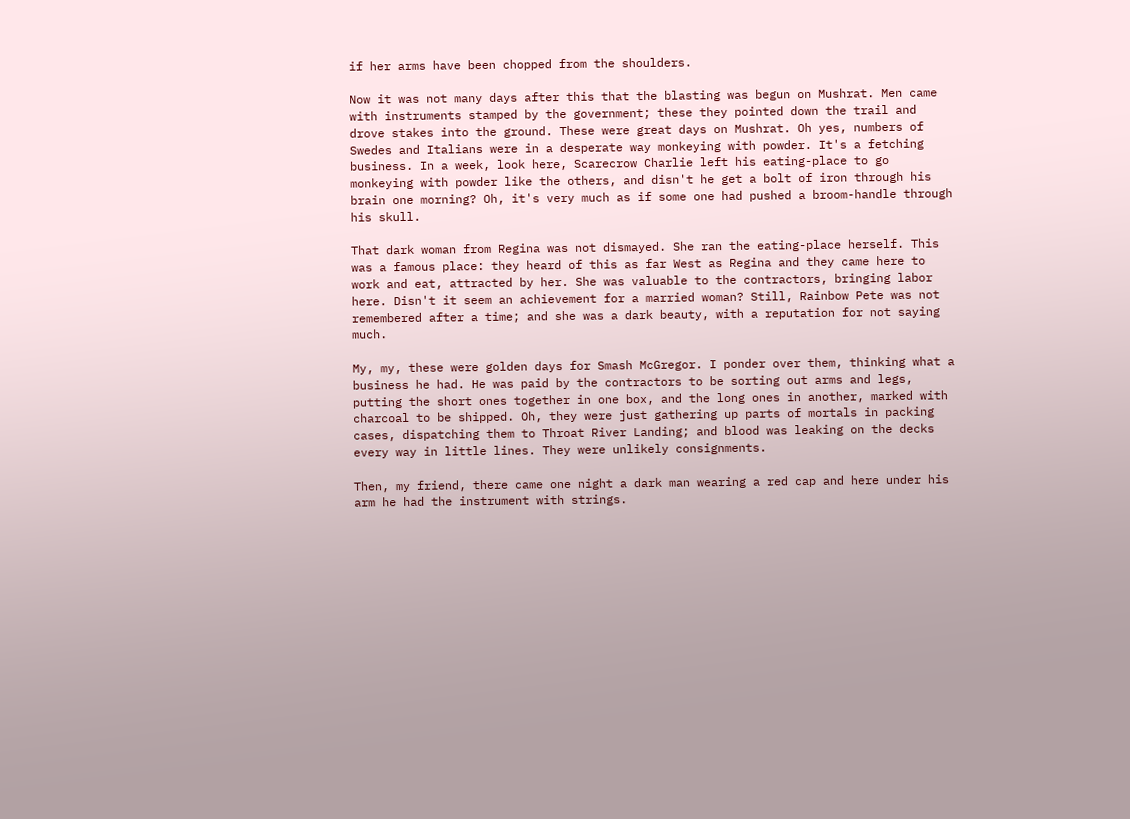if her arms have been chopped from the shoulders.

Now it was not many days after this that the blasting was begun on Mushrat. Men came with instruments stamped by the government; these they pointed down the trail and drove stakes into the ground. These were great days on Mushrat. Oh yes, numbers of Swedes and Italians were in a desperate way monkeying with powder. It's a fetching business. In a week, look here, Scarecrow Charlie left his eating-place to go monkeying with powder like the others, and disn't he get a bolt of iron through his brain one morning? Oh, it's very much as if some one had pushed a broom-handle through his skull.

That dark woman from Regina was not dismayed. She ran the eating-place herself. This was a famous place: they heard of this as far West as Regina and they came here to work and eat, attracted by her. She was valuable to the contractors, bringing labor here. Disn't it seem an achievement for a married woman? Still, Rainbow Pete was not remembered after a time; and she was a dark beauty, with a reputation for not saying much.

My, my, these were golden days for Smash McGregor. I ponder over them, thinking what a business he had. He was paid by the contractors to be sorting out arms and legs, putting the short ones together in one box, and the long ones in another, marked with charcoal to be shipped. Oh, they were just gathering up parts of mortals in packing cases, dispatching them to Throat River Landing; and blood was leaking on the decks every way in little lines. They were unlikely consignments.

Then, my friend, there came one night a dark man wearing a red cap and here under his arm he had the instrument with strings.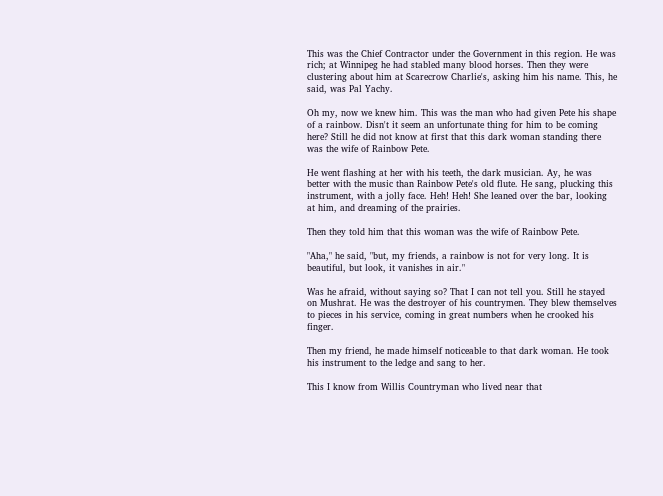This was the Chief Contractor under the Government in this region. He was rich; at Winnipeg he had stabled many blood horses. Then they were clustering about him at Scarecrow Charlie's, asking him his name. This, he said, was Pal Yachy.

Oh my, now we knew him. This was the man who had given Pete his shape of a rainbow. Disn't it seem an unfortunate thing for him to be coming here? Still he did not know at first that this dark woman standing there was the wife of Rainbow Pete.

He went flashing at her with his teeth, the dark musician. Ay, he was better with the music than Rainbow Pete's old flute. He sang, plucking this instrument, with a jolly face. Heh! Heh! She leaned over the bar, looking at him, and dreaming of the prairies.

Then they told him that this woman was the wife of Rainbow Pete.

"Aha," he said, "but, my friends, a rainbow is not for very long. It is beautiful, but look, it vanishes in air."

Was he afraid, without saying so? That I can not tell you. Still he stayed on Mushrat. He was the destroyer of his countrymen. They blew themselves to pieces in his service, coming in great numbers when he crooked his finger.

Then my friend, he made himself noticeable to that dark woman. He took his instrument to the ledge and sang to her.

This I know from Willis Countryman who lived near that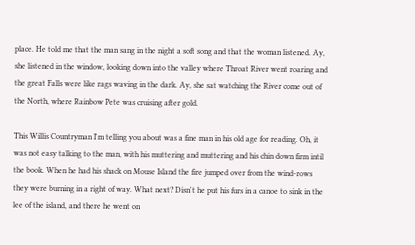place. He told me that the man sang in the night a soft song and that the woman listened. Ay, she listened in the window, looking down into the valley where Throat River went roaring and the great Falls were like rags waving in the dark. Ay, she sat watching the River come out of the North, where Rainbow Pete was cruising after gold.

This Willis Countryman I'm telling you about was a fine man in his old age for reading. Oh, it was not easy talking to the man, with his muttering and muttering and his chin down firm intil the book. When he had his shack on Mouse Island the fire jumped over from the wind-rows they were burning in a right of way. What next? Disn't he put his furs in a canoe to sink in the lee of the island, and there he went on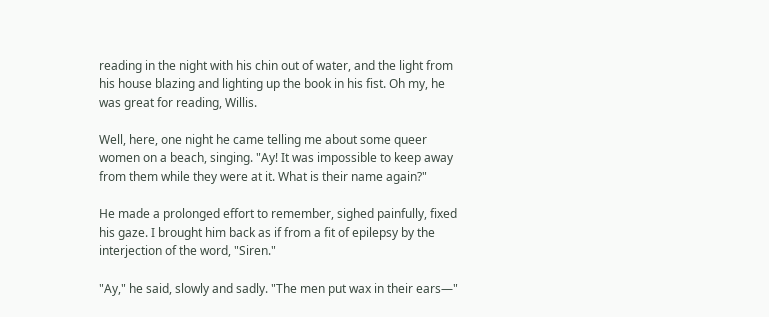reading in the night with his chin out of water, and the light from his house blazing and lighting up the book in his fist. Oh my, he was great for reading, Willis.

Well, here, one night he came telling me about some queer women on a beach, singing. "Ay! It was impossible to keep away from them while they were at it. What is their name again?"

He made a prolonged effort to remember, sighed painfully, fixed his gaze. I brought him back as if from a fit of epilepsy by the interjection of the word, "Siren."

"Ay," he said, slowly and sadly. "The men put wax in their ears—"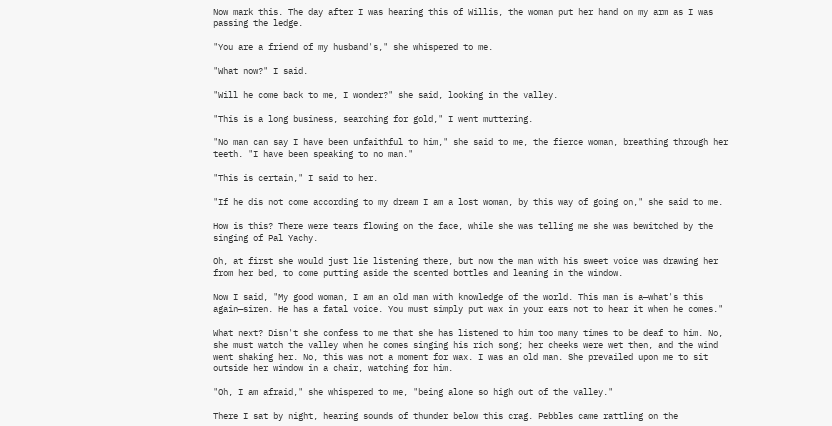Now mark this. The day after I was hearing this of Willis, the woman put her hand on my arm as I was passing the ledge.

"You are a friend of my husband's," she whispered to me.

"What now?" I said.

"Will he come back to me, I wonder?" she said, looking in the valley.

"This is a long business, searching for gold," I went muttering.

"No man can say I have been unfaithful to him," she said to me, the fierce woman, breathing through her teeth. "I have been speaking to no man."

"This is certain," I said to her.

"If he dis not come according to my dream I am a lost woman, by this way of going on," she said to me.

How is this? There were tears flowing on the face, while she was telling me she was bewitched by the singing of Pal Yachy.

Oh, at first she would just lie listening there, but now the man with his sweet voice was drawing her from her bed, to come putting aside the scented bottles and leaning in the window.

Now I said, "My good woman, I am an old man with knowledge of the world. This man is a—what's this again—siren. He has a fatal voice. You must simply put wax in your ears not to hear it when he comes."

What next? Disn't she confess to me that she has listened to him too many times to be deaf to him. No, she must watch the valley when he comes singing his rich song; her cheeks were wet then, and the wind went shaking her. No, this was not a moment for wax. I was an old man. She prevailed upon me to sit outside her window in a chair, watching for him.

"Oh, I am afraid," she whispered to me, "being alone so high out of the valley."

There I sat by night, hearing sounds of thunder below this crag. Pebbles came rattling on the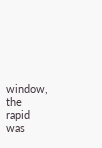window, the rapid was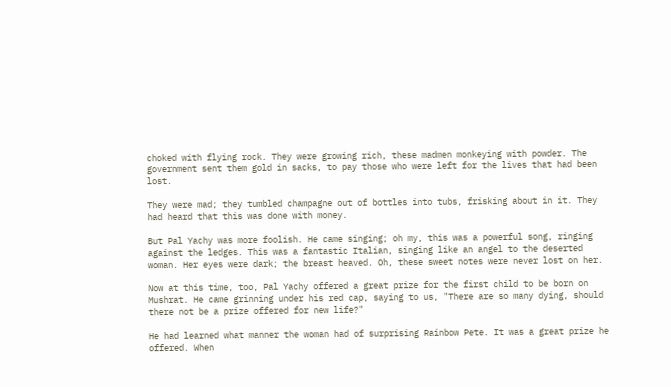choked with flying rock. They were growing rich, these madmen monkeying with powder. The government sent them gold in sacks, to pay those who were left for the lives that had been lost.

They were mad; they tumbled champagne out of bottles into tubs, frisking about in it. They had heard that this was done with money.

But Pal Yachy was more foolish. He came singing; oh my, this was a powerful song, ringing against the ledges. This was a fantastic Italian, singing like an angel to the deserted woman. Her eyes were dark; the breast heaved. Oh, these sweet notes were never lost on her.

Now at this time, too, Pal Yachy offered a great prize for the first child to be born on Mushrat. He came grinning under his red cap, saying to us, "There are so many dying, should there not be a prize offered for new life?"

He had learned what manner the woman had of surprising Rainbow Pete. It was a great prize he offered. When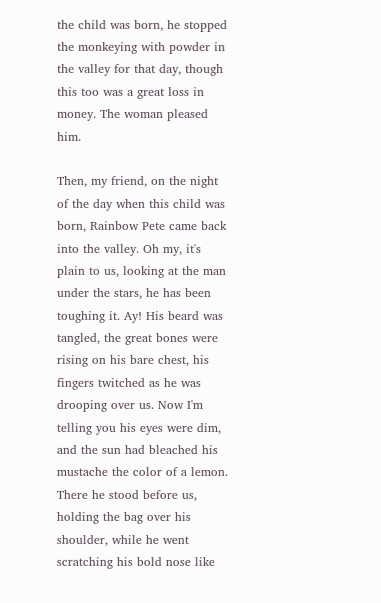the child was born, he stopped the monkeying with powder in the valley for that day, though this too was a great loss in money. The woman pleased him.

Then, my friend, on the night of the day when this child was born, Rainbow Pete came back into the valley. Oh my, it's plain to us, looking at the man under the stars, he has been toughing it. Ay! His beard was tangled, the great bones were rising on his bare chest, his fingers twitched as he was drooping over us. Now I'm telling you his eyes were dim, and the sun had bleached his mustache the color of a lemon. There he stood before us, holding the bag over his shoulder, while he went scratching his bold nose like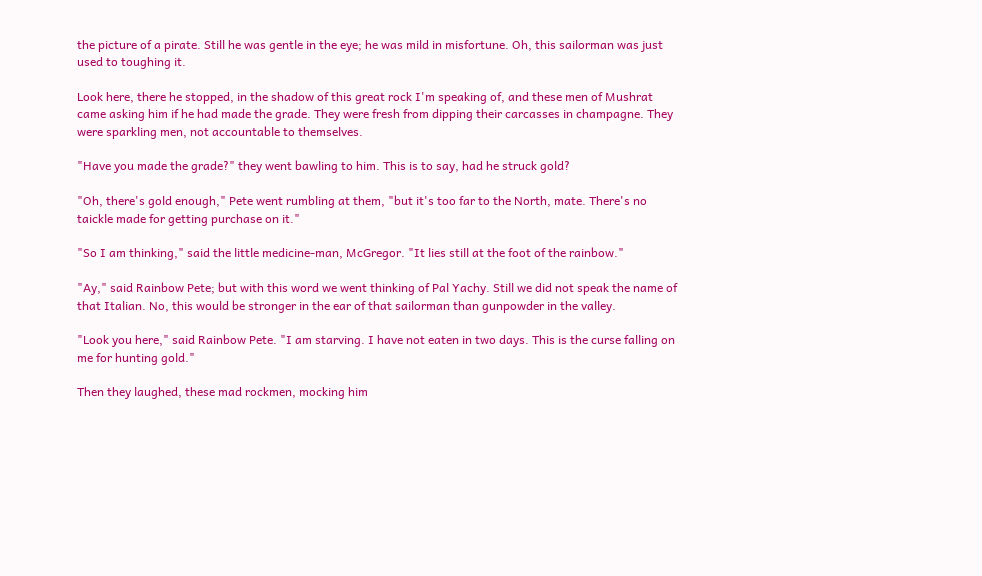the picture of a pirate. Still he was gentle in the eye; he was mild in misfortune. Oh, this sailorman was just used to toughing it.

Look here, there he stopped, in the shadow of this great rock I'm speaking of, and these men of Mushrat came asking him if he had made the grade. They were fresh from dipping their carcasses in champagne. They were sparkling men, not accountable to themselves.

"Have you made the grade?" they went bawling to him. This is to say, had he struck gold?

"Oh, there's gold enough," Pete went rumbling at them, "but it's too far to the North, mate. There's no taickle made for getting purchase on it."

"So I am thinking," said the little medicine-man, McGregor. "It lies still at the foot of the rainbow."

"Ay," said Rainbow Pete; but with this word we went thinking of Pal Yachy. Still we did not speak the name of that Italian. No, this would be stronger in the ear of that sailorman than gunpowder in the valley.

"Look you here," said Rainbow Pete. "I am starving. I have not eaten in two days. This is the curse falling on me for hunting gold."

Then they laughed, these mad rockmen, mocking him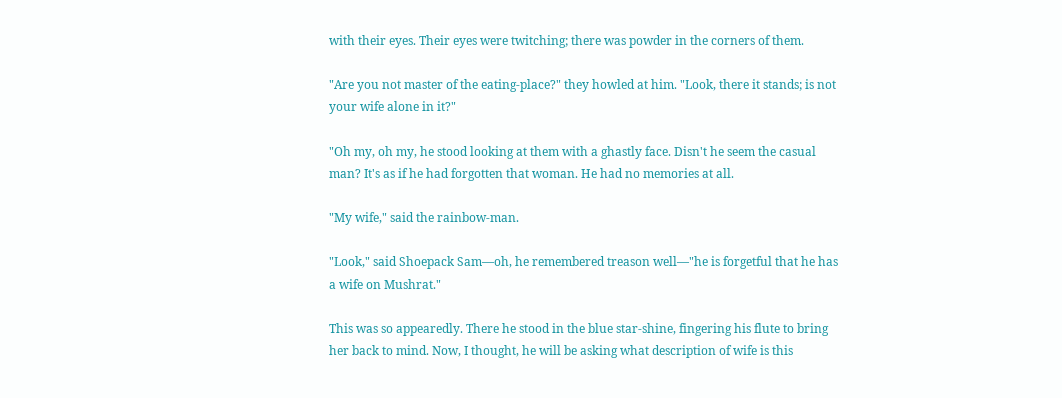with their eyes. Their eyes were twitching; there was powder in the corners of them.

"Are you not master of the eating-place?" they howled at him. "Look, there it stands; is not your wife alone in it?"

"Oh my, oh my, he stood looking at them with a ghastly face. Disn't he seem the casual man? It's as if he had forgotten that woman. He had no memories at all.

"My wife," said the rainbow-man.

"Look," said Shoepack Sam—oh, he remembered treason well—"he is forgetful that he has a wife on Mushrat."

This was so appearedly. There he stood in the blue star-shine, fingering his flute to bring her back to mind. Now, I thought, he will be asking what description of wife is this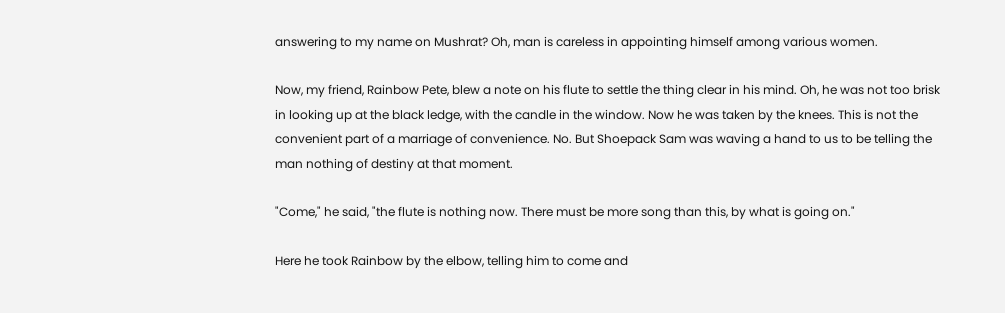answering to my name on Mushrat? Oh, man is careless in appointing himself among various women.

Now, my friend, Rainbow Pete, blew a note on his flute to settle the thing clear in his mind. Oh, he was not too brisk in looking up at the black ledge, with the candle in the window. Now he was taken by the knees. This is not the convenient part of a marriage of convenience. No. But Shoepack Sam was waving a hand to us to be telling the man nothing of destiny at that moment.

"Come," he said, "the flute is nothing now. There must be more song than this, by what is going on."

Here he took Rainbow by the elbow, telling him to come and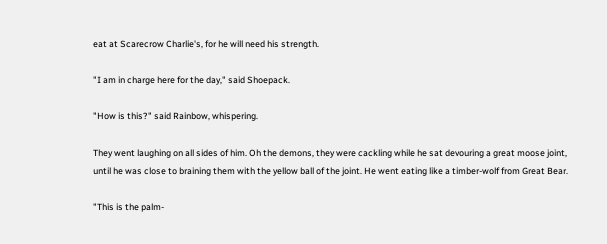eat at Scarecrow Charlie's, for he will need his strength.

"I am in charge here for the day," said Shoepack.

"How is this?" said Rainbow, whispering.

They went laughing on all sides of him. Oh the demons, they were cackling while he sat devouring a great moose joint, until he was close to braining them with the yellow ball of the joint. He went eating like a timber-wolf from Great Bear.

"This is the palm-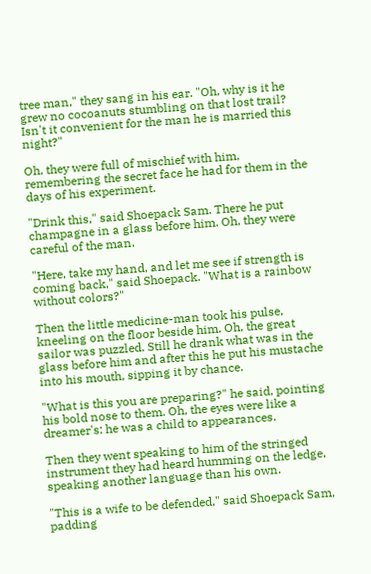tree man," they sang in his ear. "Oh, why is it he grew no cocoanuts stumbling on that lost trail? Isn't it convenient for the man he is married this night?"

Oh, they were full of mischief with him, remembering the secret face he had for them in the days of his experiment.

"Drink this," said Shoepack Sam. There he put champagne in a glass before him. Oh, they were careful of the man.

"Here, take my hand, and let me see if strength is coming back," said Shoepack. "What is a rainbow without colors?"

Then the little medicine-man took his pulse, kneeling on the floor beside him. Oh, the great sailor was puzzled. Still he drank what was in the glass before him and after this he put his mustache into his mouth, sipping it by chance.

"What is this you are preparing?" he said, pointing his bold nose to them. Oh, the eyes were like a dreamer's: he was a child to appearances.

Then they went speaking to him of the stringed instrument they had heard humming on the ledge, speaking another language than his own.

"This is a wife to be defended," said Shoepack Sam, padding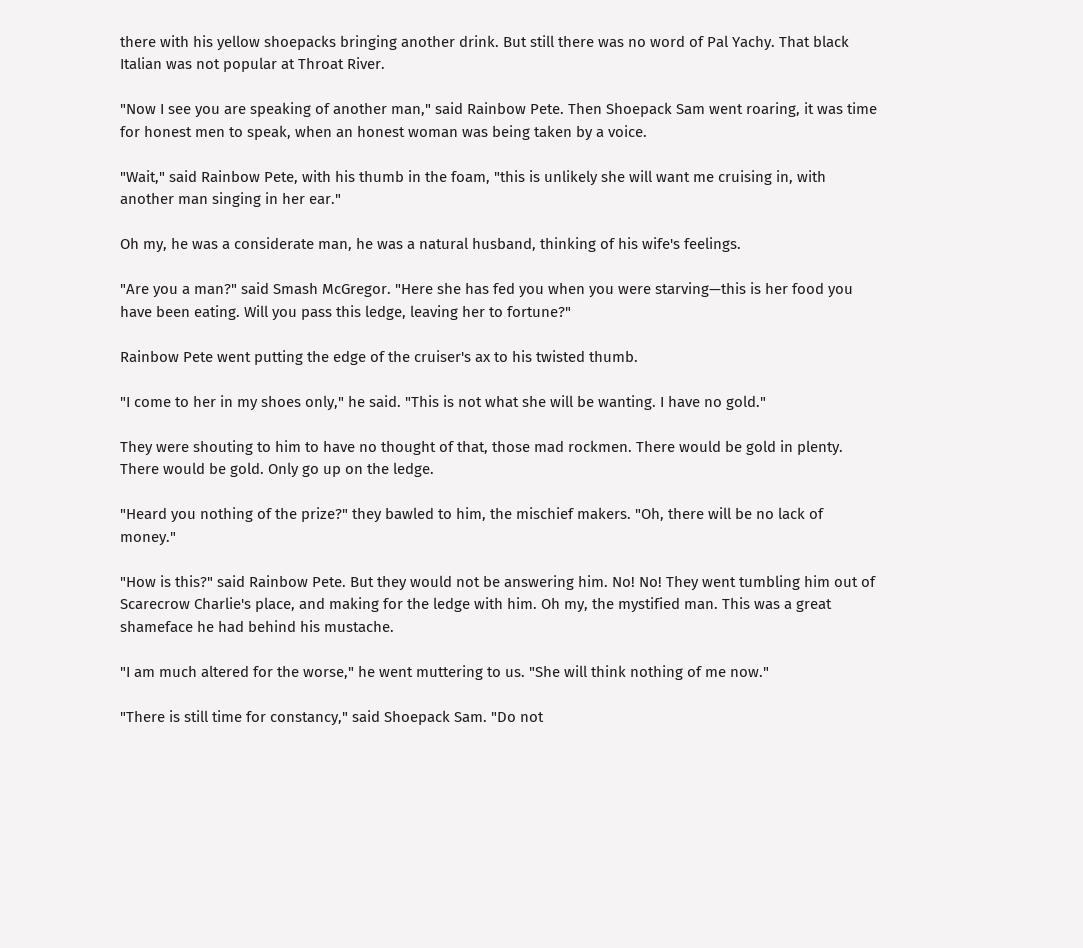there with his yellow shoepacks bringing another drink. But still there was no word of Pal Yachy. That black Italian was not popular at Throat River.

"Now I see you are speaking of another man," said Rainbow Pete. Then Shoepack Sam went roaring, it was time for honest men to speak, when an honest woman was being taken by a voice.

"Wait," said Rainbow Pete, with his thumb in the foam, "this is unlikely she will want me cruising in, with another man singing in her ear."

Oh my, he was a considerate man, he was a natural husband, thinking of his wife's feelings.

"Are you a man?" said Smash McGregor. "Here she has fed you when you were starving—this is her food you have been eating. Will you pass this ledge, leaving her to fortune?"

Rainbow Pete went putting the edge of the cruiser's ax to his twisted thumb.

"I come to her in my shoes only," he said. "This is not what she will be wanting. I have no gold."

They were shouting to him to have no thought of that, those mad rockmen. There would be gold in plenty. There would be gold. Only go up on the ledge.

"Heard you nothing of the prize?" they bawled to him, the mischief makers. "Oh, there will be no lack of money."

"How is this?" said Rainbow Pete. But they would not be answering him. No! No! They went tumbling him out of Scarecrow Charlie's place, and making for the ledge with him. Oh my, the mystified man. This was a great shameface he had behind his mustache.

"I am much altered for the worse," he went muttering to us. "She will think nothing of me now."

"There is still time for constancy," said Shoepack Sam. "Do not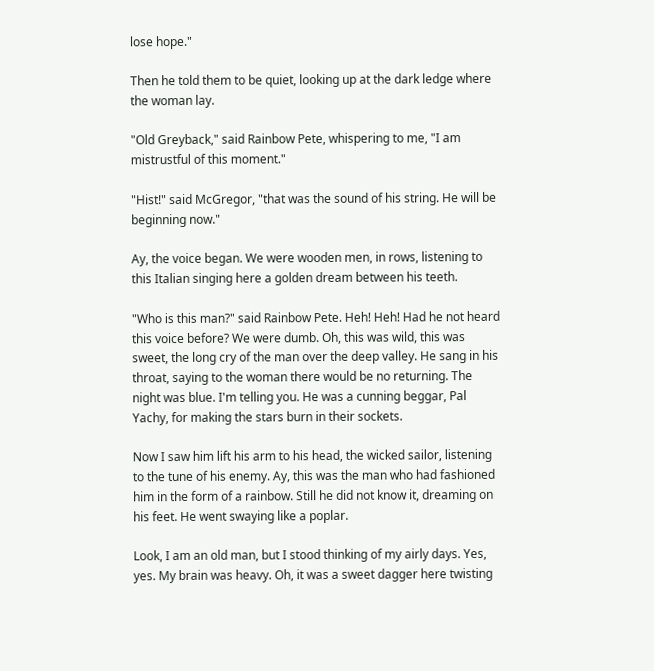lose hope."

Then he told them to be quiet, looking up at the dark ledge where the woman lay.

"Old Greyback," said Rainbow Pete, whispering to me, "I am mistrustful of this moment."

"Hist!" said McGregor, "that was the sound of his string. He will be beginning now."

Ay, the voice began. We were wooden men, in rows, listening to this Italian singing here a golden dream between his teeth.

"Who is this man?" said Rainbow Pete. Heh! Heh! Had he not heard this voice before? We were dumb. Oh, this was wild, this was sweet, the long cry of the man over the deep valley. He sang in his throat, saying to the woman there would be no returning. The night was blue. I'm telling you. He was a cunning beggar, Pal Yachy, for making the stars burn in their sockets.

Now I saw him lift his arm to his head, the wicked sailor, listening to the tune of his enemy. Ay, this was the man who had fashioned him in the form of a rainbow. Still he did not know it, dreaming on his feet. He went swaying like a poplar.

Look, I am an old man, but I stood thinking of my airly days. Yes, yes. My brain was heavy. Oh, it was a sweet dagger here twisting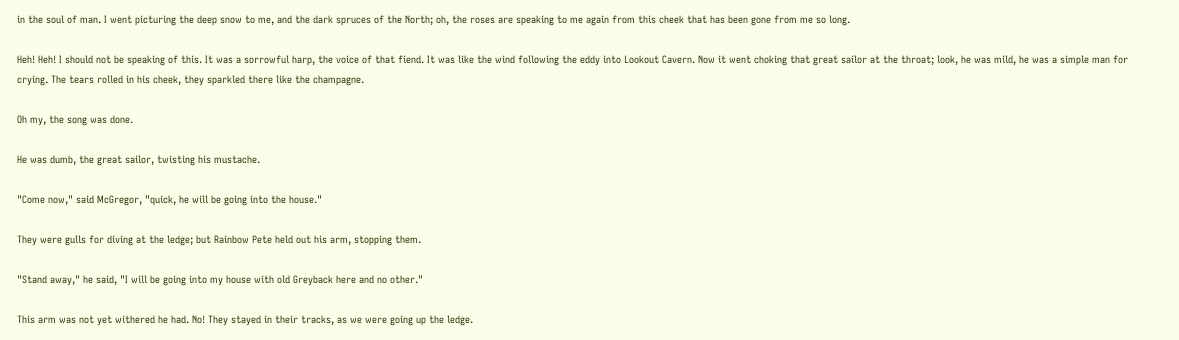in the soul of man. I went picturing the deep snow to me, and the dark spruces of the North; oh, the roses are speaking to me again from this cheek that has been gone from me so long.

Heh! Heh! I should not be speaking of this. It was a sorrowful harp, the voice of that fiend. It was like the wind following the eddy into Lookout Cavern. Now it went choking that great sailor at the throat; look, he was mild, he was a simple man for crying. The tears rolled in his cheek, they sparkled there like the champagne.

Oh my, the song was done.

He was dumb, the great sailor, twisting his mustache.

"Come now," said McGregor, "quick, he will be going into the house."

They were gulls for diving at the ledge; but Rainbow Pete held out his arm, stopping them.

"Stand away," he said, "I will be going into my house with old Greyback here and no other."

This arm was not yet withered he had. No! They stayed in their tracks, as we were going up the ledge.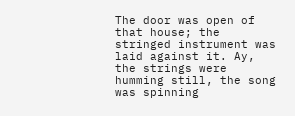The door was open of that house; the stringed instrument was laid against it. Ay, the strings were humming still, the song was spinning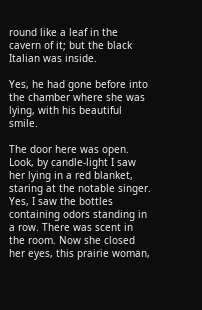round like a leaf in the cavern of it; but the black Italian was inside.

Yes, he had gone before into the chamber where she was lying, with his beautiful smile.

The door here was open. Look, by candle-light I saw her lying in a red blanket, staring at the notable singer. Yes, I saw the bottles containing odors standing in a row. There was scent in the room. Now she closed her eyes, this prairie woman,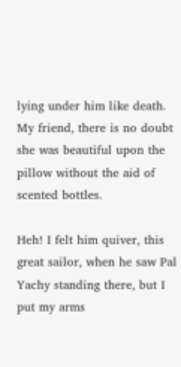lying under him like death. My friend, there is no doubt she was beautiful upon the pillow without the aid of scented bottles.

Heh! I felt him quiver, this great sailor, when he saw Pal Yachy standing there, but I put my arms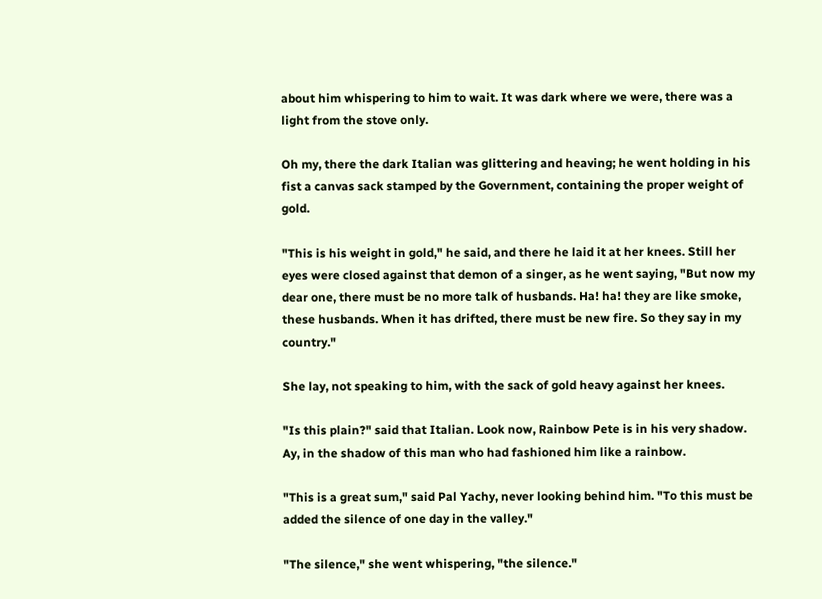about him whispering to him to wait. It was dark where we were, there was a light from the stove only.

Oh my, there the dark Italian was glittering and heaving; he went holding in his fist a canvas sack stamped by the Government, containing the proper weight of gold.

"This is his weight in gold," he said, and there he laid it at her knees. Still her eyes were closed against that demon of a singer, as he went saying, "But now my dear one, there must be no more talk of husbands. Ha! ha! they are like smoke, these husbands. When it has drifted, there must be new fire. So they say in my country."

She lay, not speaking to him, with the sack of gold heavy against her knees.

"Is this plain?" said that Italian. Look now, Rainbow Pete is in his very shadow. Ay, in the shadow of this man who had fashioned him like a rainbow.

"This is a great sum," said Pal Yachy, never looking behind him. "To this must be added the silence of one day in the valley."

"The silence," she went whispering, "the silence."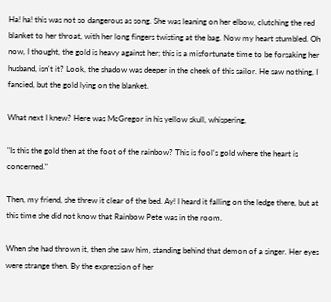Ha! ha! this was not so dangerous as song. She was leaning on her elbow, clutching the red blanket to her throat, with her long fingers twisting at the bag. Now my heart stumbled. Oh now, I thought, the gold is heavy against her; this is a misfortunate time to be forsaking her husband, isn't it? Look, the shadow was deeper in the cheek of this sailor. He saw nothing, I fancied, but the gold lying on the blanket.

What next I knew? Here was McGregor in his yellow skull, whispering,

"Is this the gold then at the foot of the rainbow? This is fool's gold where the heart is concerned."

Then, my friend, she threw it clear of the bed. Ay! I heard it falling on the ledge there, but at this time she did not know that Rainbow Pete was in the room.

When she had thrown it, then she saw him, standing behind that demon of a singer. Her eyes were strange then. By the expression of her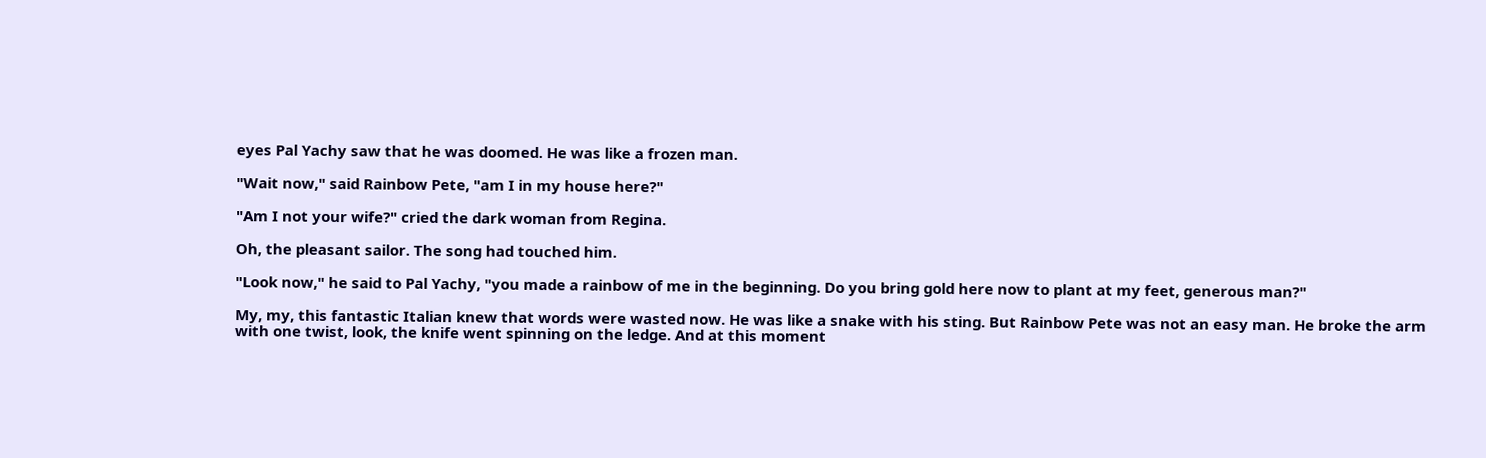eyes Pal Yachy saw that he was doomed. He was like a frozen man.

"Wait now," said Rainbow Pete, "am I in my house here?"

"Am I not your wife?" cried the dark woman from Regina.

Oh, the pleasant sailor. The song had touched him.

"Look now," he said to Pal Yachy, "you made a rainbow of me in the beginning. Do you bring gold here now to plant at my feet, generous man?"

My, my, this fantastic Italian knew that words were wasted now. He was like a snake with his sting. But Rainbow Pete was not an easy man. He broke the arm with one twist, look, the knife went spinning on the ledge. And at this moment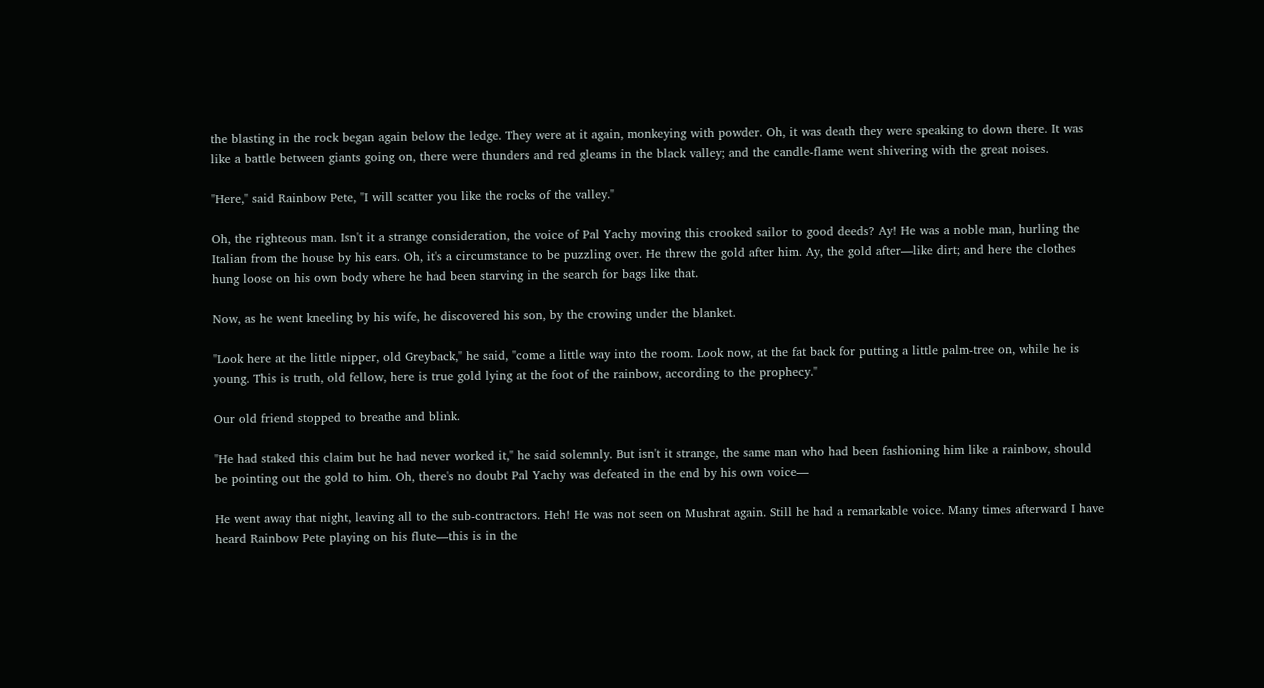the blasting in the rock began again below the ledge. They were at it again, monkeying with powder. Oh, it was death they were speaking to down there. It was like a battle between giants going on, there were thunders and red gleams in the black valley; and the candle-flame went shivering with the great noises.

"Here," said Rainbow Pete, "I will scatter you like the rocks of the valley."

Oh, the righteous man. Isn't it a strange consideration, the voice of Pal Yachy moving this crooked sailor to good deeds? Ay! He was a noble man, hurling the Italian from the house by his ears. Oh, it's a circumstance to be puzzling over. He threw the gold after him. Ay, the gold after—like dirt; and here the clothes hung loose on his own body where he had been starving in the search for bags like that.

Now, as he went kneeling by his wife, he discovered his son, by the crowing under the blanket.

"Look here at the little nipper, old Greyback," he said, "come a little way into the room. Look now, at the fat back for putting a little palm-tree on, while he is young. This is truth, old fellow, here is true gold lying at the foot of the rainbow, according to the prophecy."

Our old friend stopped to breathe and blink.

"He had staked this claim but he had never worked it," he said solemnly. But isn't it strange, the same man who had been fashioning him like a rainbow, should be pointing out the gold to him. Oh, there's no doubt Pal Yachy was defeated in the end by his own voice—

He went away that night, leaving all to the sub-contractors. Heh! He was not seen on Mushrat again. Still he had a remarkable voice. Many times afterward I have heard Rainbow Pete playing on his flute—this is in the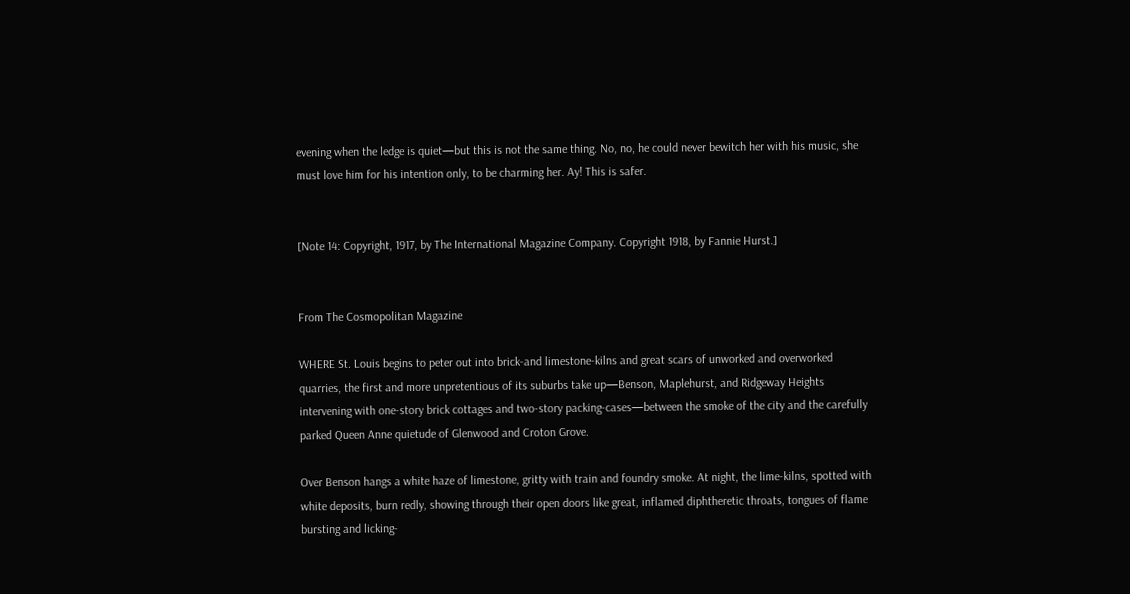evening when the ledge is quiet—but this is not the same thing. No, no, he could never bewitch her with his music, she must love him for his intention only, to be charming her. Ay! This is safer.


[Note 14: Copyright, 1917, by The International Magazine Company. Copyright 1918, by Fannie Hurst.]


From The Cosmopolitan Magazine

WHERE St. Louis begins to peter out into brick-and limestone-kilns and great scars of unworked and overworked quarries, the first and more unpretentious of its suburbs take up—Benson, Maplehurst, and Ridgeway Heights intervening with one-story brick cottages and two-story packing-cases—between the smoke of the city and the carefully parked Queen Anne quietude of Glenwood and Croton Grove.

Over Benson hangs a white haze of limestone, gritty with train and foundry smoke. At night, the lime-kilns, spotted with white deposits, burn redly, showing through their open doors like great, inflamed diphtheretic throats, tongues of flame bursting and licking-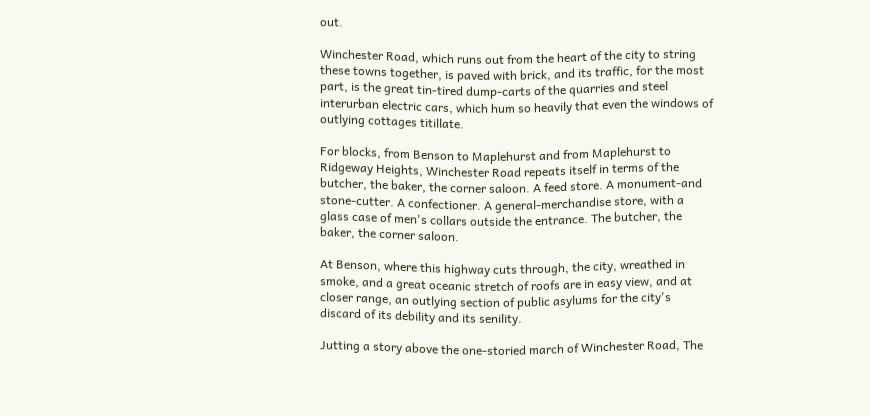out.

Winchester Road, which runs out from the heart of the city to string these towns together, is paved with brick, and its traffic, for the most part, is the great tin-tired dump-carts of the quarries and steel interurban electric cars, which hum so heavily that even the windows of outlying cottages titillate.

For blocks, from Benson to Maplehurst and from Maplehurst to Ridgeway Heights, Winchester Road repeats itself in terms of the butcher, the baker, the corner saloon. A feed store. A monument-and stone-cutter. A confectioner. A general-merchandise store, with a glass case of men's collars outside the entrance. The butcher, the baker, the corner saloon.

At Benson, where this highway cuts through, the city, wreathed in smoke, and a great oceanic stretch of roofs are in easy view, and at closer range, an outlying section of public asylums for the city's discard of its debility and its senility.

Jutting a story above the one-storied march of Winchester Road, The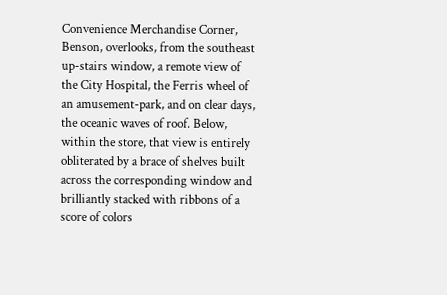Convenience Merchandise Corner, Benson, overlooks, from the southeast up-stairs window, a remote view of the City Hospital, the Ferris wheel of an amusement-park, and on clear days, the oceanic waves of roof. Below, within the store, that view is entirely obliterated by a brace of shelves built across the corresponding window and brilliantly stacked with ribbons of a score of colors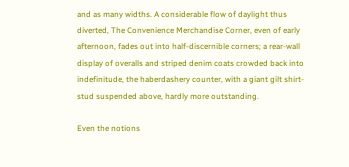and as many widths. A considerable flow of daylight thus diverted, The Convenience Merchandise Corner, even of early afternoon, fades out into half-discernible corners; a rear-wall display of overalls and striped denim coats crowded back into indefinitude, the haberdashery counter, with a giant gilt shirt-stud suspended above, hardly more outstanding.

Even the notions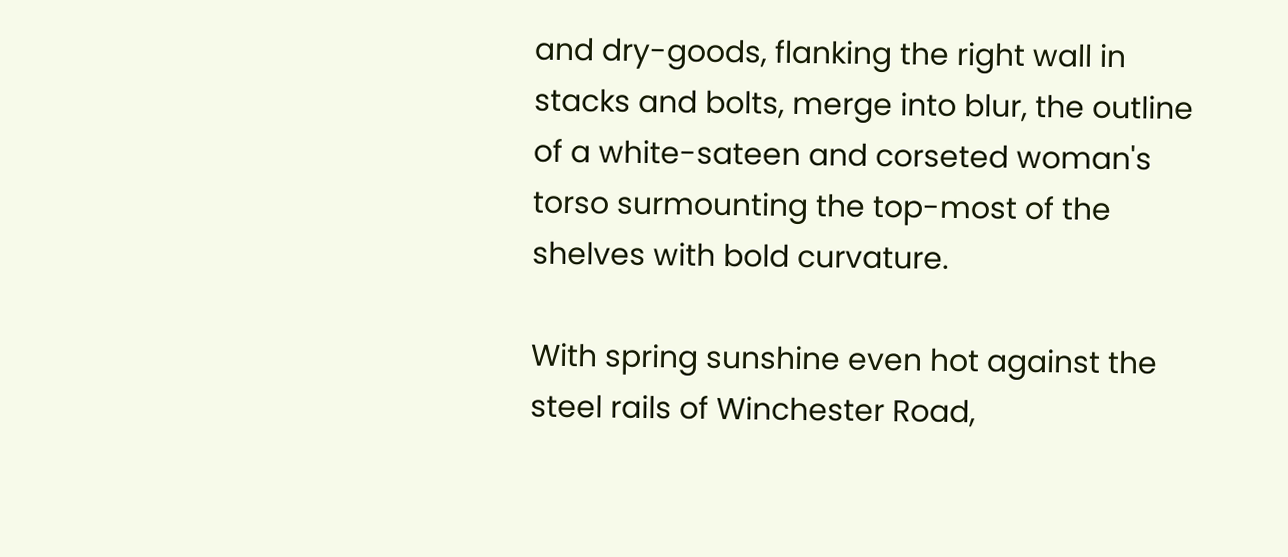and dry-goods, flanking the right wall in stacks and bolts, merge into blur, the outline of a white-sateen and corseted woman's torso surmounting the top-most of the shelves with bold curvature.

With spring sunshine even hot against the steel rails of Winchester Road,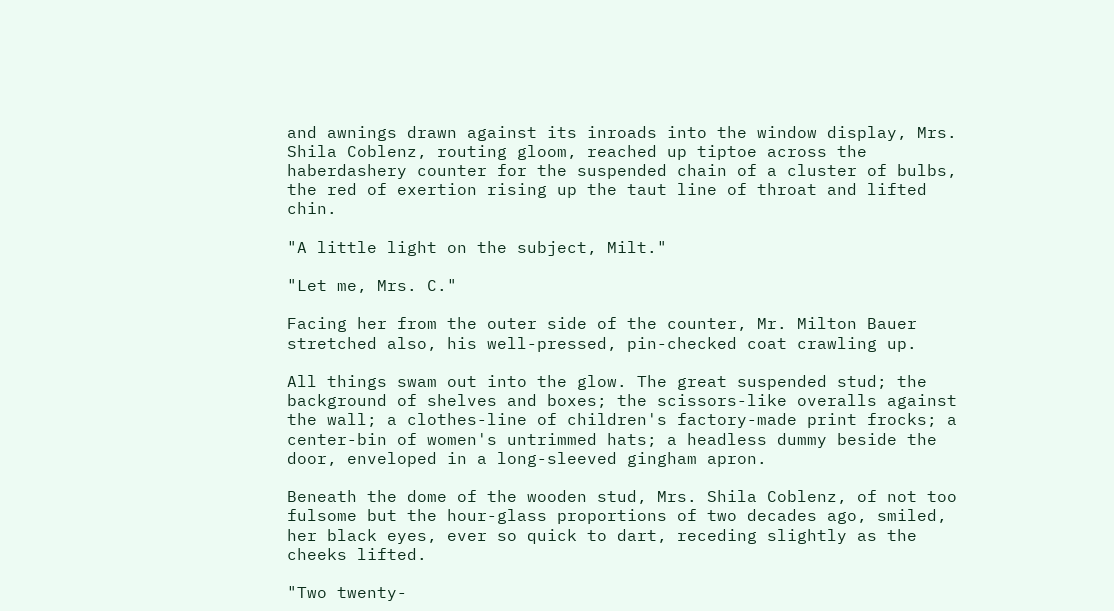and awnings drawn against its inroads into the window display, Mrs. Shila Coblenz, routing gloom, reached up tiptoe across the haberdashery counter for the suspended chain of a cluster of bulbs, the red of exertion rising up the taut line of throat and lifted chin.

"A little light on the subject, Milt."

"Let me, Mrs. C."

Facing her from the outer side of the counter, Mr. Milton Bauer stretched also, his well-pressed, pin-checked coat crawling up.

All things swam out into the glow. The great suspended stud; the background of shelves and boxes; the scissors-like overalls against the wall; a clothes-line of children's factory-made print frocks; a center-bin of women's untrimmed hats; a headless dummy beside the door, enveloped in a long-sleeved gingham apron.

Beneath the dome of the wooden stud, Mrs. Shila Coblenz, of not too fulsome but the hour-glass proportions of two decades ago, smiled, her black eyes, ever so quick to dart, receding slightly as the cheeks lifted.

"Two twenty-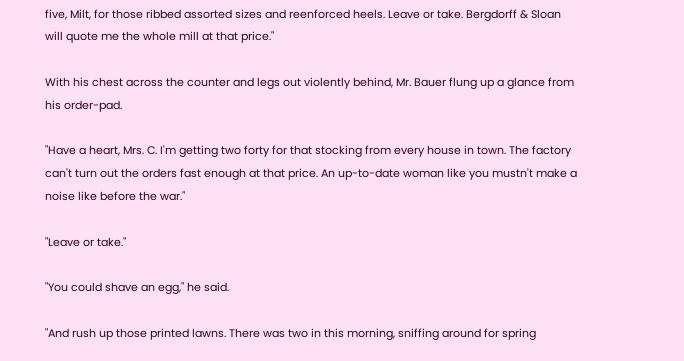five, Milt, for those ribbed assorted sizes and reenforced heels. Leave or take. Bergdorff & Sloan will quote me the whole mill at that price."

With his chest across the counter and legs out violently behind, Mr. Bauer flung up a glance from his order-pad.

"Have a heart, Mrs. C. I'm getting two forty for that stocking from every house in town. The factory can't turn out the orders fast enough at that price. An up-to-date woman like you mustn't make a noise like before the war."

"Leave or take."

"You could shave an egg," he said.

"And rush up those printed lawns. There was two in this morning, sniffing around for spring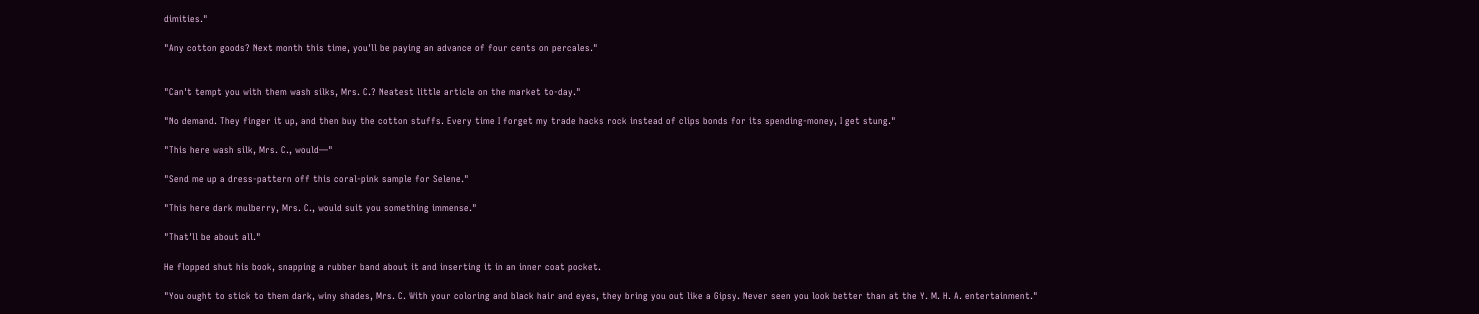dimities."

"Any cotton goods? Next month this time, you'll be paying an advance of four cents on percales."


"Can't tempt you with them wash silks, Mrs. C.? Neatest little article on the market to-day."

"No demand. They finger it up, and then buy the cotton stuffs. Every time I forget my trade hacks rock instead of clips bonds for its spending-money, I get stung."

"This here wash silk, Mrs. C., would—"

"Send me up a dress-pattern off this coral-pink sample for Selene."

"This here dark mulberry, Mrs. C., would suit you something immense."

"That'll be about all."

He flopped shut his book, snapping a rubber band about it and inserting it in an inner coat pocket.

"You ought to stick to them dark, winy shades, Mrs. C. With your coloring and black hair and eyes, they bring you out like a Gipsy. Never seen you look better than at the Y. M. H. A. entertainment."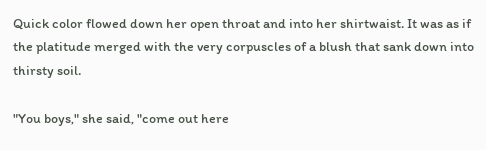Quick color flowed down her open throat and into her shirtwaist. It was as if the platitude merged with the very corpuscles of a blush that sank down into thirsty soil.

"You boys," she said, "come out here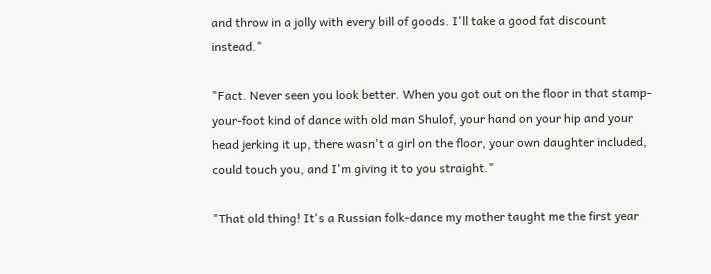and throw in a jolly with every bill of goods. I'll take a good fat discount instead."

"Fact. Never seen you look better. When you got out on the floor in that stamp-your-foot kind of dance with old man Shulof, your hand on your hip and your head jerking it up, there wasn't a girl on the floor, your own daughter included, could touch you, and I'm giving it to you straight."

"That old thing! It's a Russian folk-dance my mother taught me the first year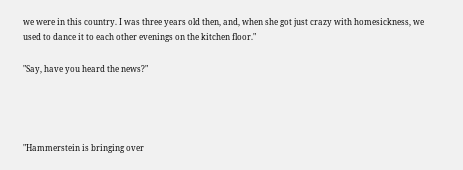we were in this country. I was three years old then, and, when she got just crazy with homesickness, we used to dance it to each other evenings on the kitchen floor."

"Say, have you heard the news?"




"Hammerstein is bringing over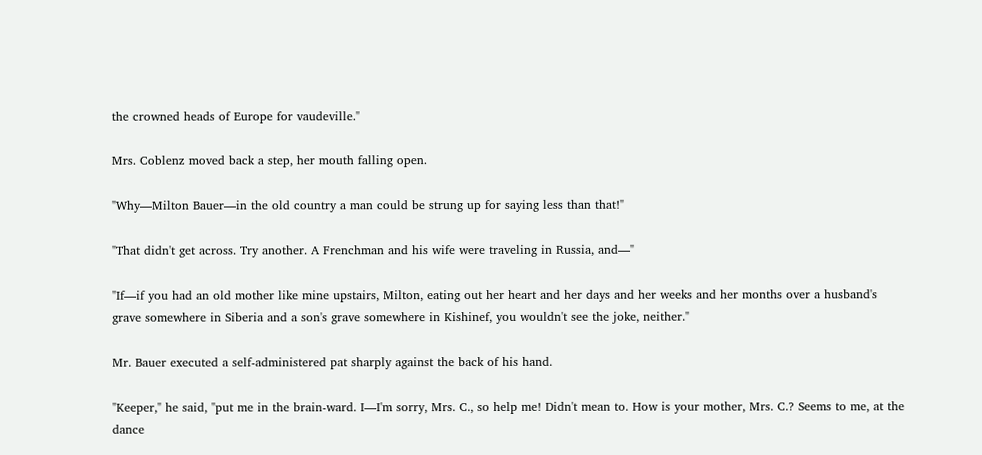the crowned heads of Europe for vaudeville."

Mrs. Coblenz moved back a step, her mouth falling open.

"Why—Milton Bauer—in the old country a man could be strung up for saying less than that!"

"That didn't get across. Try another. A Frenchman and his wife were traveling in Russia, and—"

"If—if you had an old mother like mine upstairs, Milton, eating out her heart and her days and her weeks and her months over a husband's grave somewhere in Siberia and a son's grave somewhere in Kishinef, you wouldn't see the joke, neither."

Mr. Bauer executed a self-administered pat sharply against the back of his hand.

"Keeper," he said, "put me in the brain-ward. I—I'm sorry, Mrs. C., so help me! Didn't mean to. How is your mother, Mrs. C.? Seems to me, at the dance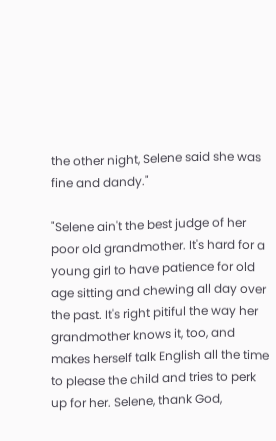the other night, Selene said she was fine and dandy."

"Selene ain't the best judge of her poor old grandmother. It's hard for a young girl to have patience for old age sitting and chewing all day over the past. It's right pitiful the way her grandmother knows it, too, and makes herself talk English all the time to please the child and tries to perk up for her. Selene, thank God,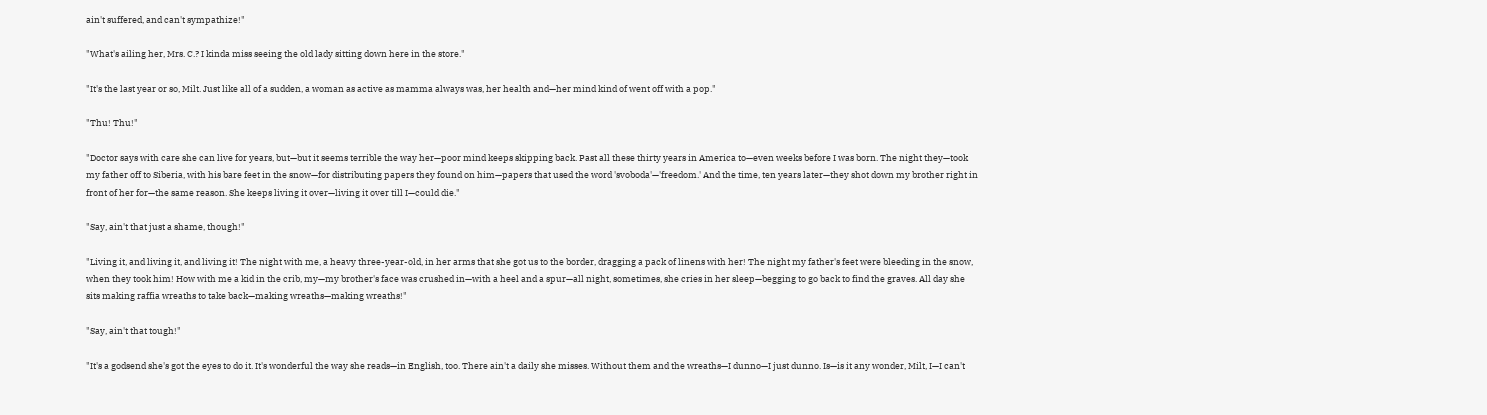ain't suffered, and can't sympathize!"

"What's ailing her, Mrs. C.? I kinda miss seeing the old lady sitting down here in the store."

"It's the last year or so, Milt. Just like all of a sudden, a woman as active as mamma always was, her health and—her mind kind of went off with a pop."

"Thu! Thu!"

"Doctor says with care she can live for years, but—but it seems terrible the way her—poor mind keeps skipping back. Past all these thirty years in America to—even weeks before I was born. The night they—took my father off to Siberia, with his bare feet in the snow—for distributing papers they found on him—papers that used the word 'svoboda'—'freedom.' And the time, ten years later—they shot down my brother right in front of her for—the same reason. She keeps living it over—living it over till I—could die."

"Say, ain't that just a shame, though!"

"Living it, and living it, and living it! The night with me, a heavy three-year-old, in her arms that she got us to the border, dragging a pack of linens with her! The night my father's feet were bleeding in the snow, when they took him! How with me a kid in the crib, my—my brother's face was crushed in—with a heel and a spur—all night, sometimes, she cries in her sleep—begging to go back to find the graves. All day she sits making raffia wreaths to take back—making wreaths—making wreaths!"

"Say, ain't that tough!"

"It's a godsend she's got the eyes to do it. It's wonderful the way she reads—in English, too. There ain't a daily she misses. Without them and the wreaths—I dunno—I just dunno. Is—is it any wonder, Milt, I—I can't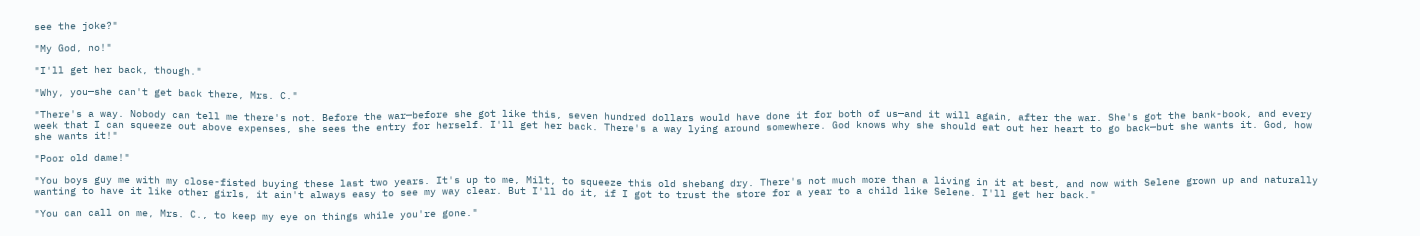see the joke?"

"My God, no!"

"I'll get her back, though."

"Why, you—she can't get back there, Mrs. C."

"There's a way. Nobody can tell me there's not. Before the war—before she got like this, seven hundred dollars would have done it for both of us—and it will again, after the war. She's got the bank-book, and every week that I can squeeze out above expenses, she sees the entry for herself. I'll get her back. There's a way lying around somewhere. God knows why she should eat out her heart to go back—but she wants it. God, how she wants it!"

"Poor old dame!"

"You boys guy me with my close-fisted buying these last two years. It's up to me, Milt, to squeeze this old shebang dry. There's not much more than a living in it at best, and now with Selene grown up and naturally wanting to have it like other girls, it ain't always easy to see my way clear. But I'll do it, if I got to trust the store for a year to a child like Selene. I'll get her back."

"You can call on me, Mrs. C., to keep my eye on things while you're gone."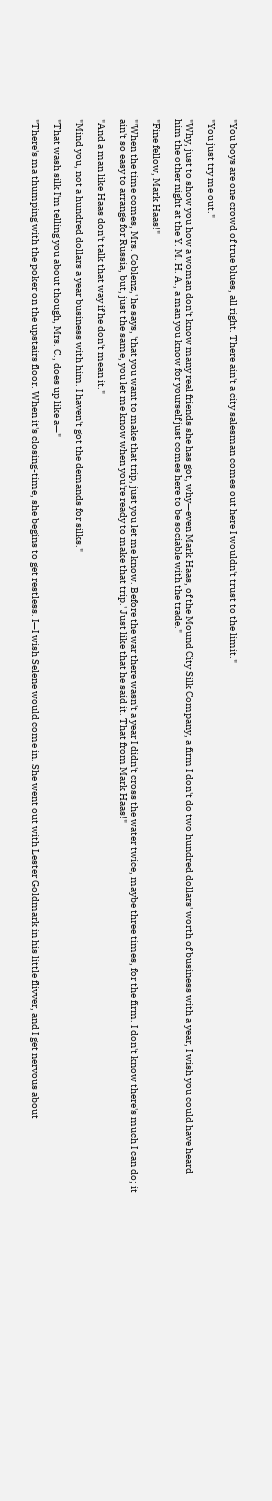"You boys are one crowd of true blues, all right. There ain't a city salesman comes out here I wouldn't trust to the limit."

"You just try me out."

"Why, just to show you how a woman don't know many real friends she has got, why—even Mark Haas, of the Mound City Silk Company, a firm I don't do two hundred dollars' worth of business with a year, I wish you could have heard him the other night at the Y. M. H. A., a man you know for yourself just comes here to be sociable with the trade."

"Fine fellow, Mark Haas!"

"'When the time comes, Mrs. Coblenz,' he says, 'that you want to make that trip, just you let me know. Before the war there wasn't a year I didn't cross the water twice, maybe three times, for the firm. I don't know there's much I can do; it ain't so easy to arrange for Russia, but, just the same, you let me know when you're ready to make that trip.' Just like that he said it. That from Mark Haas!"

"And a man like Haas don't talk that way if he don't mean it."

"Mind you, not a hundred dollars a year business with him. I haven't got the demands for silks."

"That wash silk I'm telling you about though, Mrs. C., does up like a—"

"There's ma thumping with the poker on the upstairs floor. When it's closing-time, she begins to get restless. I—I wish Selene would come in. She went out with Lester Goldmark in his little flivver, and I get nervous about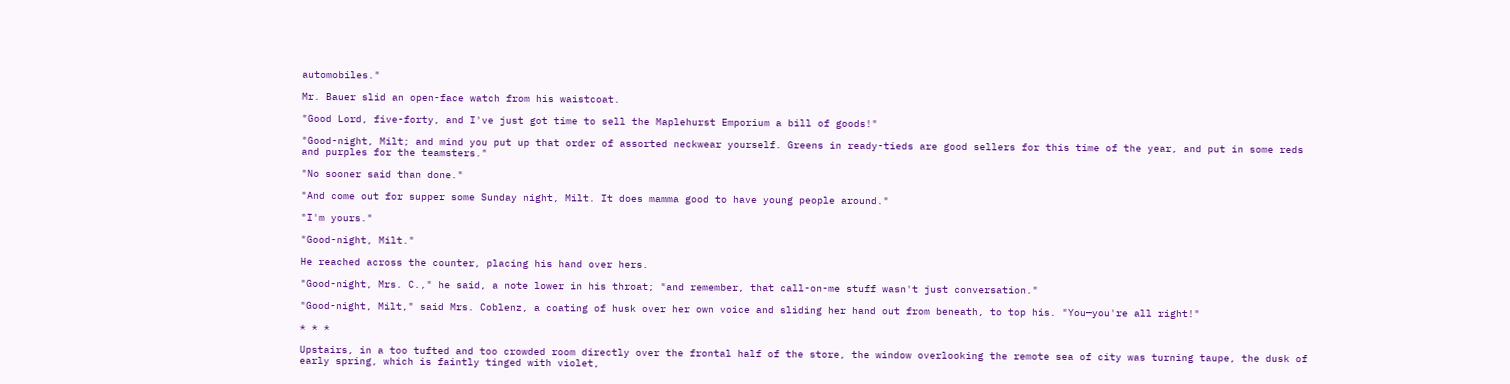automobiles."

Mr. Bauer slid an open-face watch from his waistcoat.

"Good Lord, five-forty, and I've just got time to sell the Maplehurst Emporium a bill of goods!"

"Good-night, Milt; and mind you put up that order of assorted neckwear yourself. Greens in ready-tieds are good sellers for this time of the year, and put in some reds and purples for the teamsters."

"No sooner said than done."

"And come out for supper some Sunday night, Milt. It does mamma good to have young people around."

"I'm yours."

"Good-night, Milt."

He reached across the counter, placing his hand over hers.

"Good-night, Mrs. C.," he said, a note lower in his throat; "and remember, that call-on-me stuff wasn't just conversation."

"Good-night, Milt," said Mrs. Coblenz, a coating of husk over her own voice and sliding her hand out from beneath, to top his. "You—you're all right!"

* * *

Upstairs, in a too tufted and too crowded room directly over the frontal half of the store, the window overlooking the remote sea of city was turning taupe, the dusk of early spring, which is faintly tinged with violet,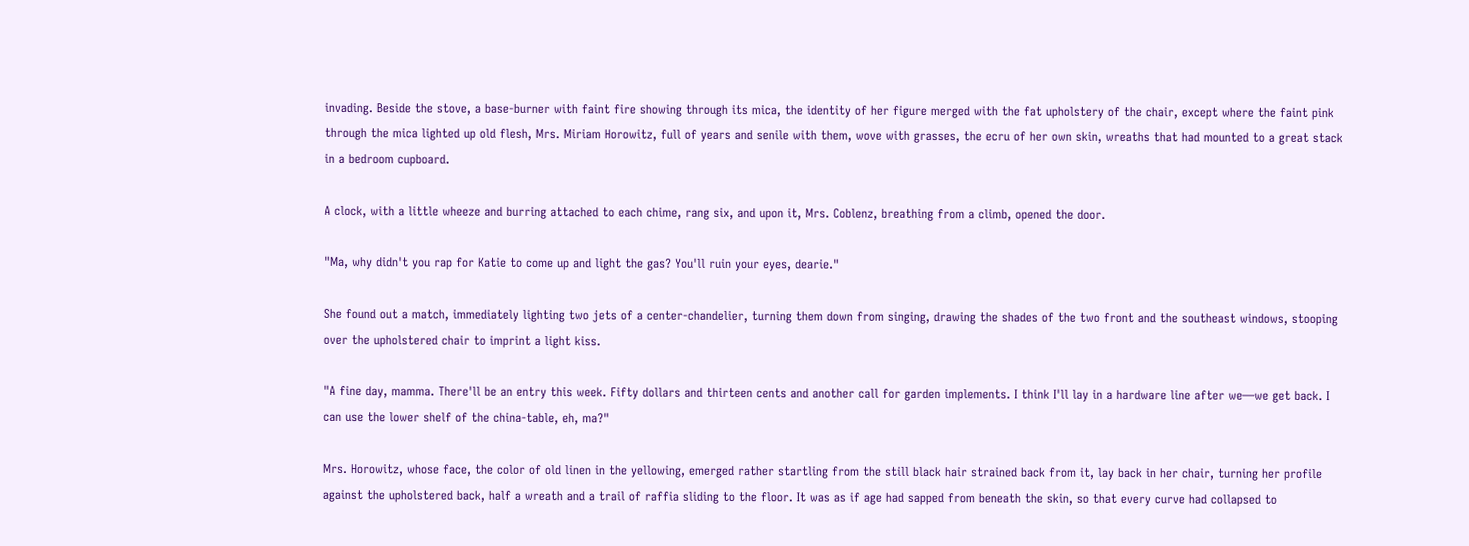invading. Beside the stove, a base-burner with faint fire showing through its mica, the identity of her figure merged with the fat upholstery of the chair, except where the faint pink through the mica lighted up old flesh, Mrs. Miriam Horowitz, full of years and senile with them, wove with grasses, the ecru of her own skin, wreaths that had mounted to a great stack in a bedroom cupboard.

A clock, with a little wheeze and burring attached to each chime, rang six, and upon it, Mrs. Coblenz, breathing from a climb, opened the door.

"Ma, why didn't you rap for Katie to come up and light the gas? You'll ruin your eyes, dearie."

She found out a match, immediately lighting two jets of a center-chandelier, turning them down from singing, drawing the shades of the two front and the southeast windows, stooping over the upholstered chair to imprint a light kiss.

"A fine day, mamma. There'll be an entry this week. Fifty dollars and thirteen cents and another call for garden implements. I think I'll lay in a hardware line after we—we get back. I can use the lower shelf of the china-table, eh, ma?"

Mrs. Horowitz, whose face, the color of old linen in the yellowing, emerged rather startling from the still black hair strained back from it, lay back in her chair, turning her profile against the upholstered back, half a wreath and a trail of raffia sliding to the floor. It was as if age had sapped from beneath the skin, so that every curve had collapsed to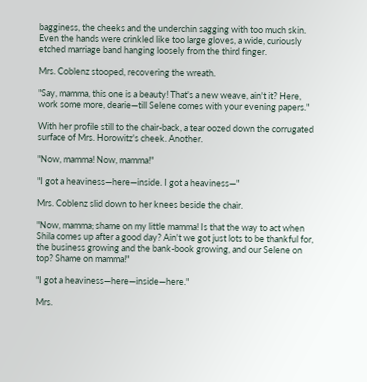bagginess, the cheeks and the underchin sagging with too much skin. Even the hands were crinkled like too large gloves, a wide, curiously etched marriage band hanging loosely from the third finger.

Mrs. Coblenz stooped, recovering the wreath.

"Say, mamma, this one is a beauty! That's a new weave, ain't it? Here, work some more, dearie—till Selene comes with your evening papers."

With her profile still to the chair-back, a tear oozed down the corrugated surface of Mrs. Horowitz's cheek. Another.

"Now, mamma! Now, mamma!"

"I got a heaviness—here—inside. I got a heaviness—"

Mrs. Coblenz slid down to her knees beside the chair.

"Now, mamma; shame on my little mamma! Is that the way to act when Shila comes up after a good day? Ain't we got just lots to be thankful for, the business growing and the bank-book growing, and our Selene on top? Shame on mamma!"

"I got a heaviness—here—inside—here."

Mrs.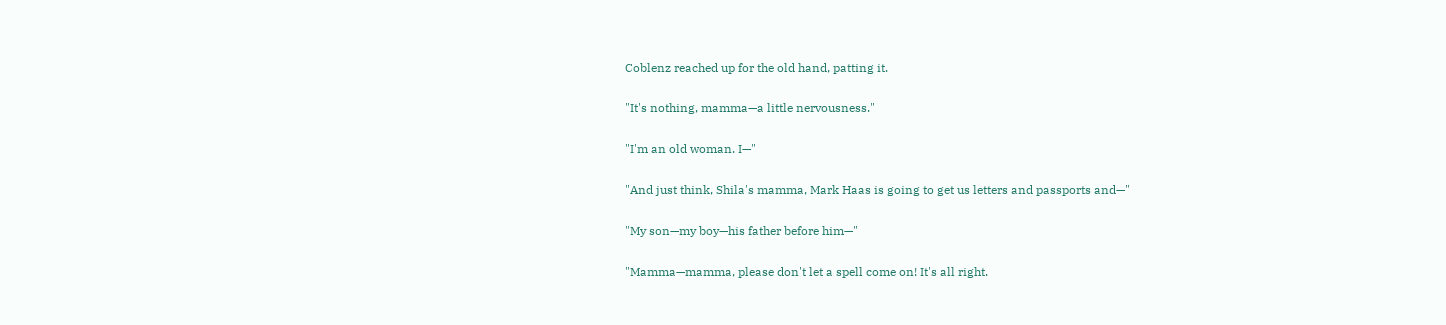Coblenz reached up for the old hand, patting it.

"It's nothing, mamma—a little nervousness."

"I'm an old woman. I—"

"And just think, Shila's mamma, Mark Haas is going to get us letters and passports and—"

"My son—my boy—his father before him—"

"Mamma—mamma, please don't let a spell come on! It's all right.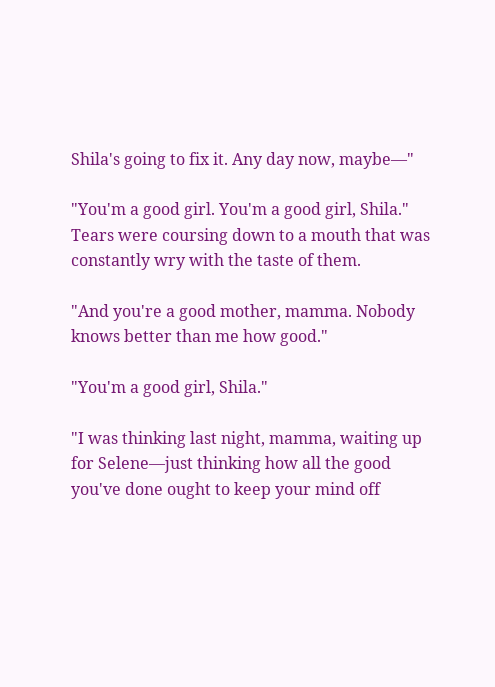Shila's going to fix it. Any day now, maybe—"

"You'm a good girl. You'm a good girl, Shila." Tears were coursing down to a mouth that was constantly wry with the taste of them.

"And you're a good mother, mamma. Nobody knows better than me how good."

"You'm a good girl, Shila."

"I was thinking last night, mamma, waiting up for Selene—just thinking how all the good you've done ought to keep your mind off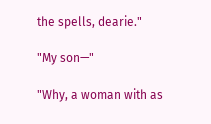the spells, dearie."

"My son—"

"Why, a woman with as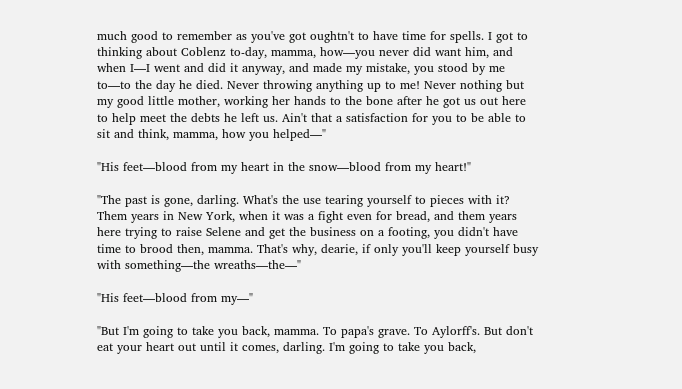much good to remember as you've got oughtn't to have time for spells. I got to thinking about Coblenz to-day, mamma, how—you never did want him, and when I—I went and did it anyway, and made my mistake, you stood by me to—to the day he died. Never throwing anything up to me! Never nothing but my good little mother, working her hands to the bone after he got us out here to help meet the debts he left us. Ain't that a satisfaction for you to be able to sit and think, mamma, how you helped—"

"His feet—blood from my heart in the snow—blood from my heart!"

"The past is gone, darling. What's the use tearing yourself to pieces with it? Them years in New York, when it was a fight even for bread, and them years here trying to raise Selene and get the business on a footing, you didn't have time to brood then, mamma. That's why, dearie, if only you'll keep yourself busy with something—the wreaths—the—"

"His feet—blood from my—"

"But I'm going to take you back, mamma. To papa's grave. To Aylorff's. But don't eat your heart out until it comes, darling. I'm going to take you back,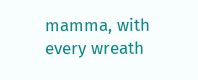mamma, with every wreath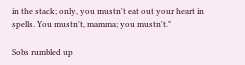in the stack; only, you mustn't eat out your heart in spells. You mustn't, mamma; you mustn't."

Sobs rumbled up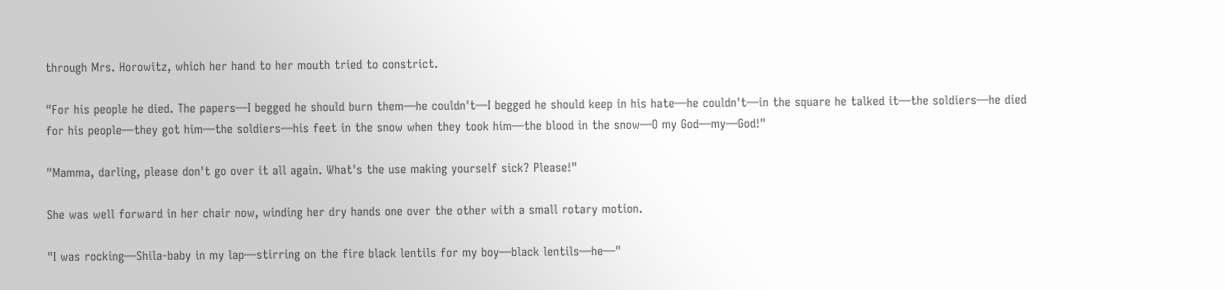through Mrs. Horowitz, which her hand to her mouth tried to constrict.

"For his people he died. The papers—I begged he should burn them—he couldn't—I begged he should keep in his hate—he couldn't—in the square he talked it—the soldiers—he died for his people—they got him—the soldiers—his feet in the snow when they took him—the blood in the snow—O my God—my—God!"

"Mamma, darling, please don't go over it all again. What's the use making yourself sick? Please!"

She was well forward in her chair now, winding her dry hands one over the other with a small rotary motion.

"I was rocking—Shila-baby in my lap—stirring on the fire black lentils for my boy—black lentils—he—"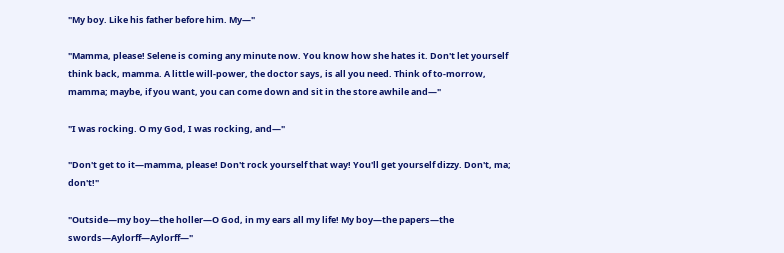"My boy. Like his father before him. My—"

"Mamma, please! Selene is coming any minute now. You know how she hates it. Don't let yourself think back, mamma. A little will-power, the doctor says, is all you need. Think of to-morrow, mamma; maybe, if you want, you can come down and sit in the store awhile and—"

"I was rocking. O my God, I was rocking, and—"

"Don't get to it—mamma, please! Don't rock yourself that way! You'll get yourself dizzy. Don't, ma; don't!"

"Outside—my boy—the holler—O God, in my ears all my life! My boy—the papers—the swords—Aylorff—Aylorff—"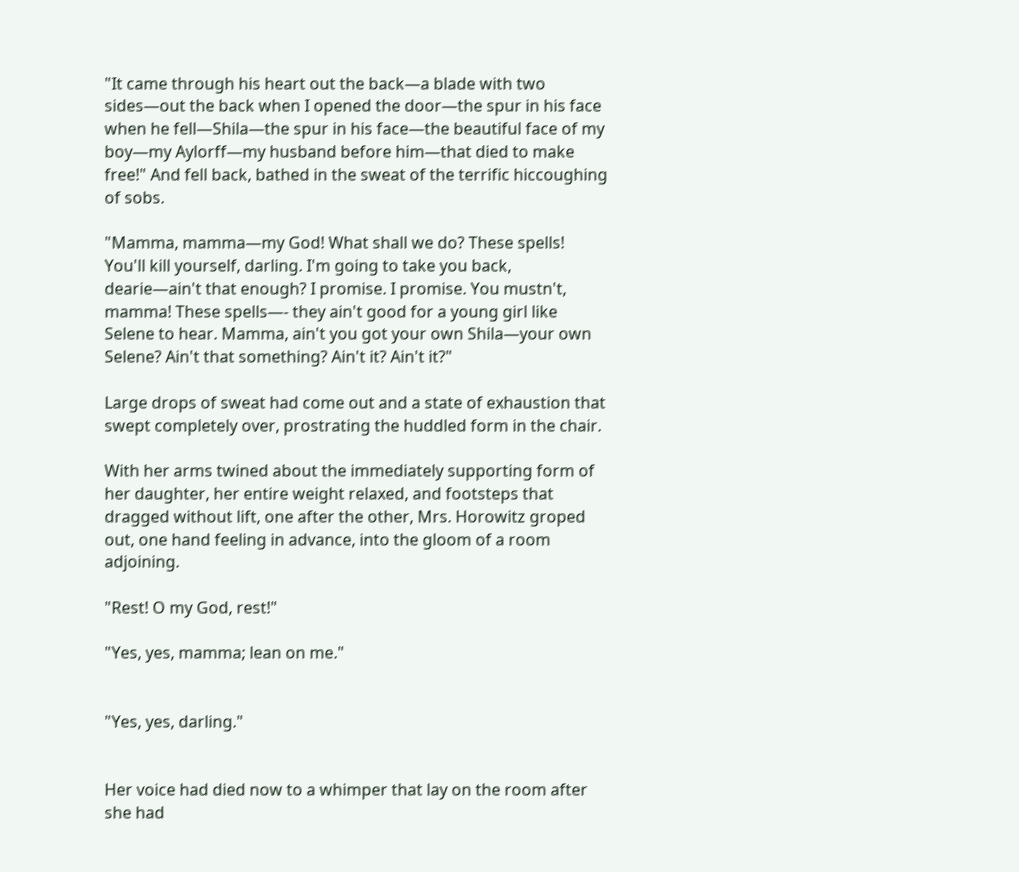"It came through his heart out the back—a blade with two sides—out the back when I opened the door—the spur in his face when he fell—Shila—the spur in his face—the beautiful face of my boy—my Aylorff—my husband before him—that died to make free!" And fell back, bathed in the sweat of the terrific hiccoughing of sobs.

"Mamma, mamma—my God! What shall we do? These spells! You'll kill yourself, darling. I'm going to take you back, dearie—ain't that enough? I promise. I promise. You mustn't, mamma! These spells—- they ain't good for a young girl like Selene to hear. Mamma, ain't you got your own Shila—your own Selene? Ain't that something? Ain't it? Ain't it?"

Large drops of sweat had come out and a state of exhaustion that swept completely over, prostrating the huddled form in the chair.

With her arms twined about the immediately supporting form of her daughter, her entire weight relaxed, and footsteps that dragged without lift, one after the other, Mrs. Horowitz groped out, one hand feeling in advance, into the gloom of a room adjoining.

"Rest! O my God, rest!"

"Yes, yes, mamma; lean on me."


"Yes, yes, darling."


Her voice had died now to a whimper that lay on the room after she had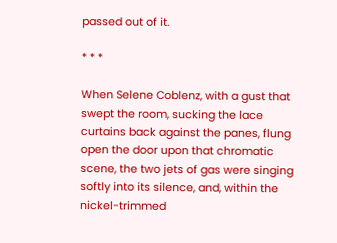passed out of it.

* * *

When Selene Coblenz, with a gust that swept the room, sucking the lace curtains back against the panes, flung open the door upon that chromatic scene, the two jets of gas were singing softly into its silence, and, within the nickel-trimmed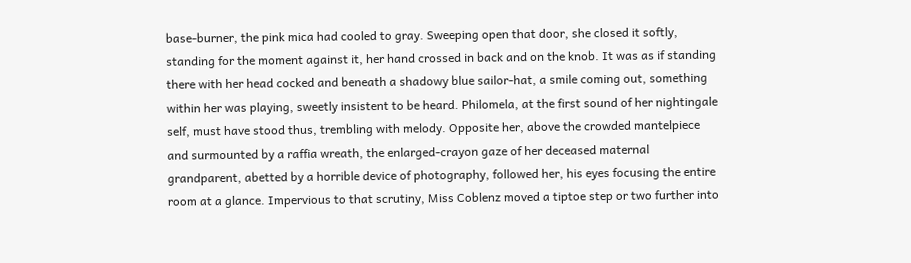base-burner, the pink mica had cooled to gray. Sweeping open that door, she closed it softly, standing for the moment against it, her hand crossed in back and on the knob. It was as if standing there with her head cocked and beneath a shadowy blue sailor-hat, a smile coming out, something within her was playing, sweetly insistent to be heard. Philomela, at the first sound of her nightingale self, must have stood thus, trembling with melody. Opposite her, above the crowded mantelpiece and surmounted by a raffia wreath, the enlarged-crayon gaze of her deceased maternal grandparent, abetted by a horrible device of photography, followed her, his eyes focusing the entire room at a glance. Impervious to that scrutiny, Miss Coblenz moved a tiptoe step or two further into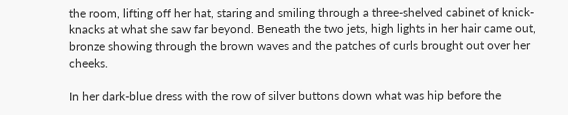the room, lifting off her hat, staring and smiling through a three-shelved cabinet of knick-knacks at what she saw far beyond. Beneath the two jets, high lights in her hair came out, bronze showing through the brown waves and the patches of curls brought out over her cheeks.

In her dark-blue dress with the row of silver buttons down what was hip before the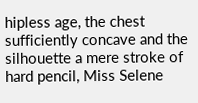hipless age, the chest sufficiently concave and the silhouette a mere stroke of hard pencil, Miss Selene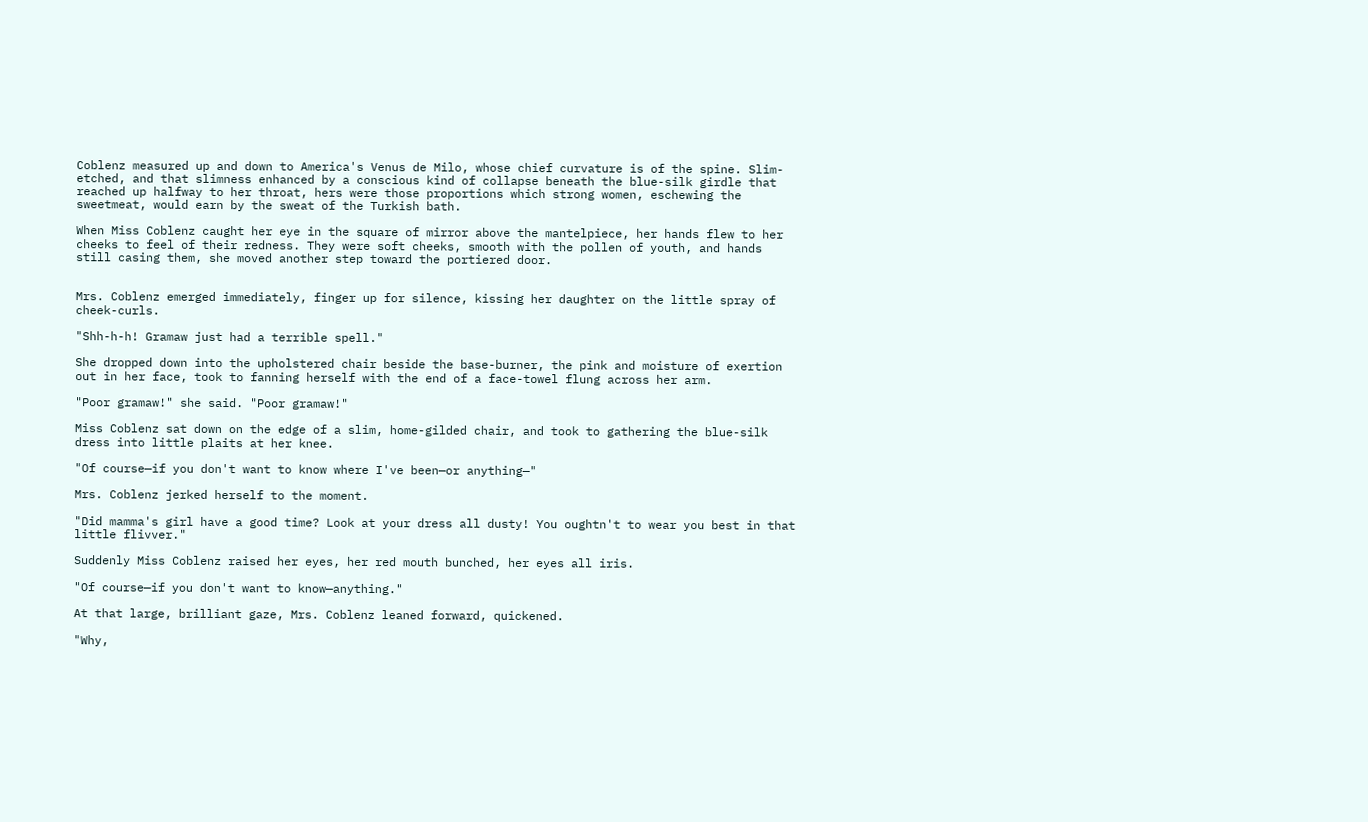Coblenz measured up and down to America's Venus de Milo, whose chief curvature is of the spine. Slim-etched, and that slimness enhanced by a conscious kind of collapse beneath the blue-silk girdle that reached up halfway to her throat, hers were those proportions which strong women, eschewing the sweetmeat, would earn by the sweat of the Turkish bath.

When Miss Coblenz caught her eye in the square of mirror above the mantelpiece, her hands flew to her cheeks to feel of their redness. They were soft cheeks, smooth with the pollen of youth, and hands still casing them, she moved another step toward the portiered door.


Mrs. Coblenz emerged immediately, finger up for silence, kissing her daughter on the little spray of cheek-curls.

"Shh-h-h! Gramaw just had a terrible spell."

She dropped down into the upholstered chair beside the base-burner, the pink and moisture of exertion out in her face, took to fanning herself with the end of a face-towel flung across her arm.

"Poor gramaw!" she said. "Poor gramaw!"

Miss Coblenz sat down on the edge of a slim, home-gilded chair, and took to gathering the blue-silk dress into little plaits at her knee.

"Of course—if you don't want to know where I've been—or anything—"

Mrs. Coblenz jerked herself to the moment.

"Did mamma's girl have a good time? Look at your dress all dusty! You oughtn't to wear you best in that little flivver."

Suddenly Miss Coblenz raised her eyes, her red mouth bunched, her eyes all iris.

"Of course—if you don't want to know—anything."

At that large, brilliant gaze, Mrs. Coblenz leaned forward, quickened.

"Why,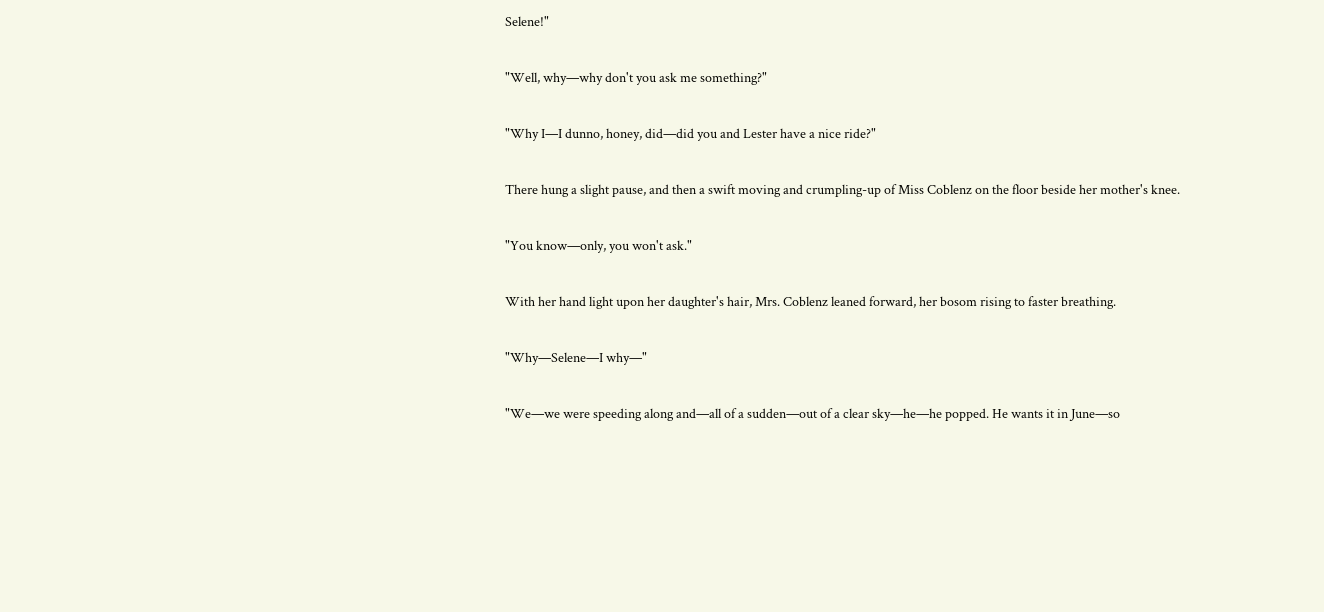Selene!"

"Well, why—why don't you ask me something?"

"Why I—I dunno, honey, did—did you and Lester have a nice ride?"

There hung a slight pause, and then a swift moving and crumpling-up of Miss Coblenz on the floor beside her mother's knee.

"You know—only, you won't ask."

With her hand light upon her daughter's hair, Mrs. Coblenz leaned forward, her bosom rising to faster breathing.

"Why—Selene—I why—"

"We—we were speeding along and—all of a sudden—out of a clear sky—he—he popped. He wants it in June—so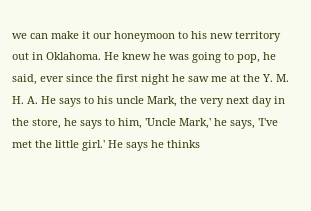we can make it our honeymoon to his new territory out in Oklahoma. He knew he was going to pop, he said, ever since the first night he saw me at the Y. M. H. A. He says to his uncle Mark, the very next day in the store, he says to him, 'Uncle Mark,' he says, 'I've met the little girl.' He says he thinks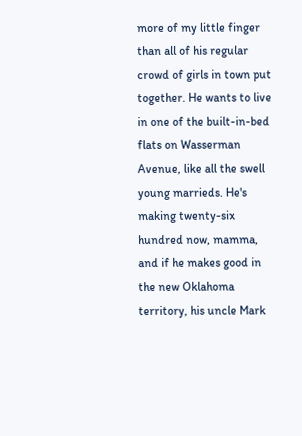more of my little finger than all of his regular crowd of girls in town put together. He wants to live in one of the built-in-bed flats on Wasserman Avenue, like all the swell young marrieds. He's making twenty-six hundred now, mamma, and if he makes good in the new Oklahoma territory, his uncle Mark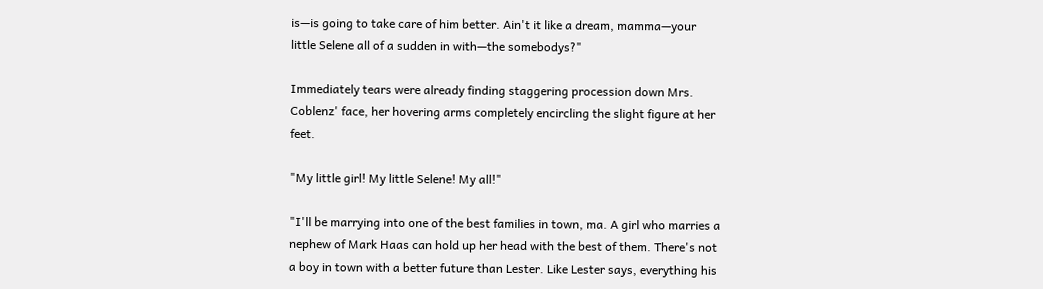is—is going to take care of him better. Ain't it like a dream, mamma—your little Selene all of a sudden in with—the somebodys?"

Immediately tears were already finding staggering procession down Mrs. Coblenz' face, her hovering arms completely encircling the slight figure at her feet.

"My little girl! My little Selene! My all!"

"I'll be marrying into one of the best families in town, ma. A girl who marries a nephew of Mark Haas can hold up her head with the best of them. There's not a boy in town with a better future than Lester. Like Lester says, everything his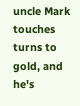uncle Mark touches turns to gold, and he's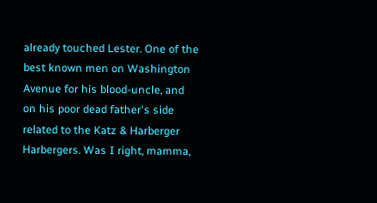already touched Lester. One of the best known men on Washington Avenue for his blood-uncle, and on his poor dead father's side related to the Katz & Harberger Harbergers. Was I right, mamma,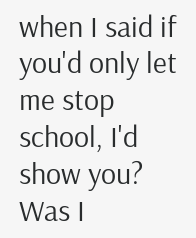when I said if you'd only let me stop school, I'd show you? Was I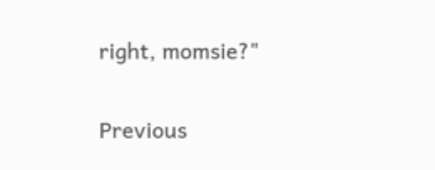right, momsie?"

Previous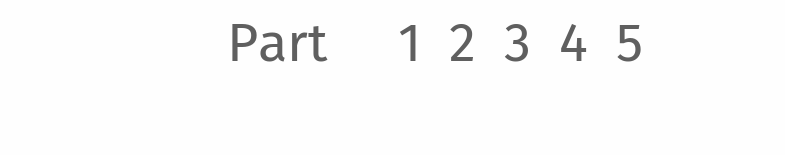Part     1  2  3  4  5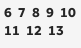6  7  8  9  10  11  12  13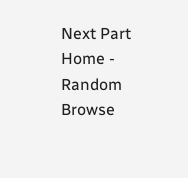Next Part
Home - Random Browse